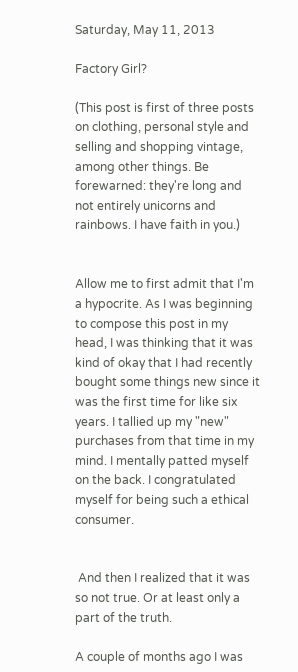Saturday, May 11, 2013

Factory Girl?

(This post is first of three posts on clothing, personal style and selling and shopping vintage, among other things. Be forewarned: they're long and not entirely unicorns and rainbows. I have faith in you.)


Allow me to first admit that I'm a hypocrite. As I was beginning to compose this post in my head, I was thinking that it was kind of okay that I had recently bought some things new since it was the first time for like six years. I tallied up my "new" purchases from that time in my mind. I mentally patted myself on the back. I congratulated myself for being such a ethical consumer.


 And then I realized that it was so not true. Or at least only a part of the truth.

A couple of months ago I was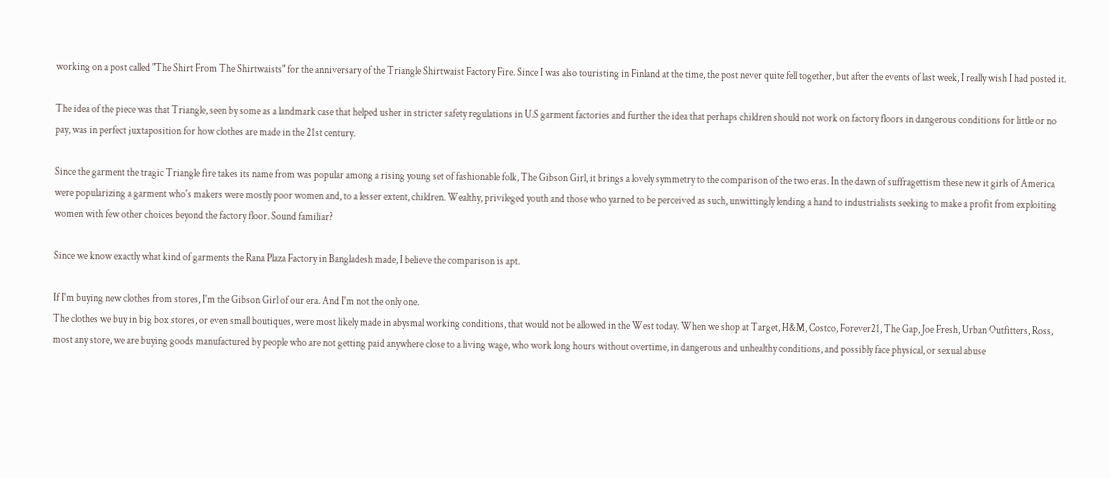working on a post called "The Shirt From The Shirtwaists" for the anniversary of the Triangle Shirtwaist Factory Fire. Since I was also touristing in Finland at the time, the post never quite fell together, but after the events of last week, I really wish I had posted it.

The idea of the piece was that Triangle, seen by some as a landmark case that helped usher in stricter safety regulations in U.S garment factories and further the idea that perhaps children should not work on factory floors in dangerous conditions for little or no pay, was in perfect juxtaposition for how clothes are made in the 21st century.

Since the garment the tragic Triangle fire takes its name from was popular among a rising young set of fashionable folk, The Gibson Girl, it brings a lovely symmetry to the comparison of the two eras. In the dawn of suffragettism these new it girls of America were popularizing a garment who's makers were mostly poor women and, to a lesser extent, children. Wealthy, privileged youth and those who yarned to be perceived as such, unwittingly lending a hand to industrialists seeking to make a profit from exploiting women with few other choices beyond the factory floor. Sound familiar?

Since we know exactly what kind of garments the Rana Plaza Factory in Bangladesh made, I believe the comparison is apt.

If I'm buying new clothes from stores, I'm the Gibson Girl of our era. And I'm not the only one.
The clothes we buy in big box stores, or even small boutiques, were most likely made in abysmal working conditions, that would not be allowed in the West today. When we shop at Target, H&M, Costco, Forever21, The Gap, Joe Fresh, Urban Outfitters, Ross, most any store, we are buying goods manufactured by people who are not getting paid anywhere close to a living wage, who work long hours without overtime, in dangerous and unhealthy conditions, and possibly face physical, or sexual abuse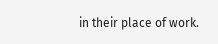in their place of work.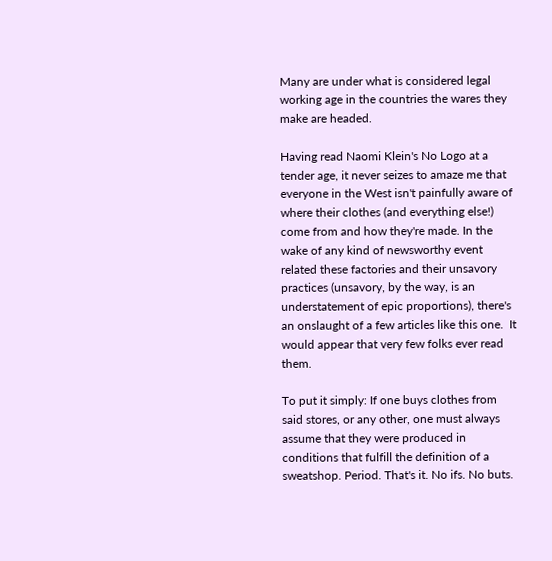Many are under what is considered legal working age in the countries the wares they make are headed.

Having read Naomi Klein's No Logo at a tender age, it never seizes to amaze me that everyone in the West isn't painfully aware of where their clothes (and everything else!) come from and how they're made. In the wake of any kind of newsworthy event related these factories and their unsavory practices (unsavory, by the way, is an understatement of epic proportions), there's an onslaught of a few articles like this one.  It would appear that very few folks ever read them.

To put it simply: If one buys clothes from said stores, or any other, one must always assume that they were produced in conditions that fulfill the definition of a sweatshop. Period. That's it. No ifs. No buts.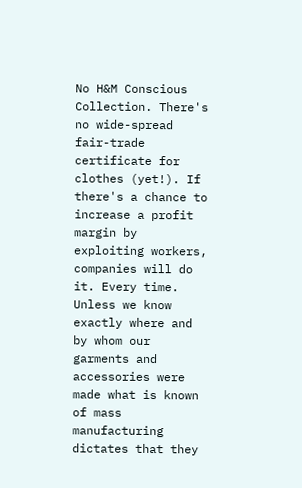No H&M Conscious Collection. There's no wide-spread fair-trade certificate for clothes (yet!). If there's a chance to increase a profit margin by exploiting workers, companies will do it. Every time. Unless we know exactly where and by whom our garments and accessories were made what is known of mass manufacturing dictates that they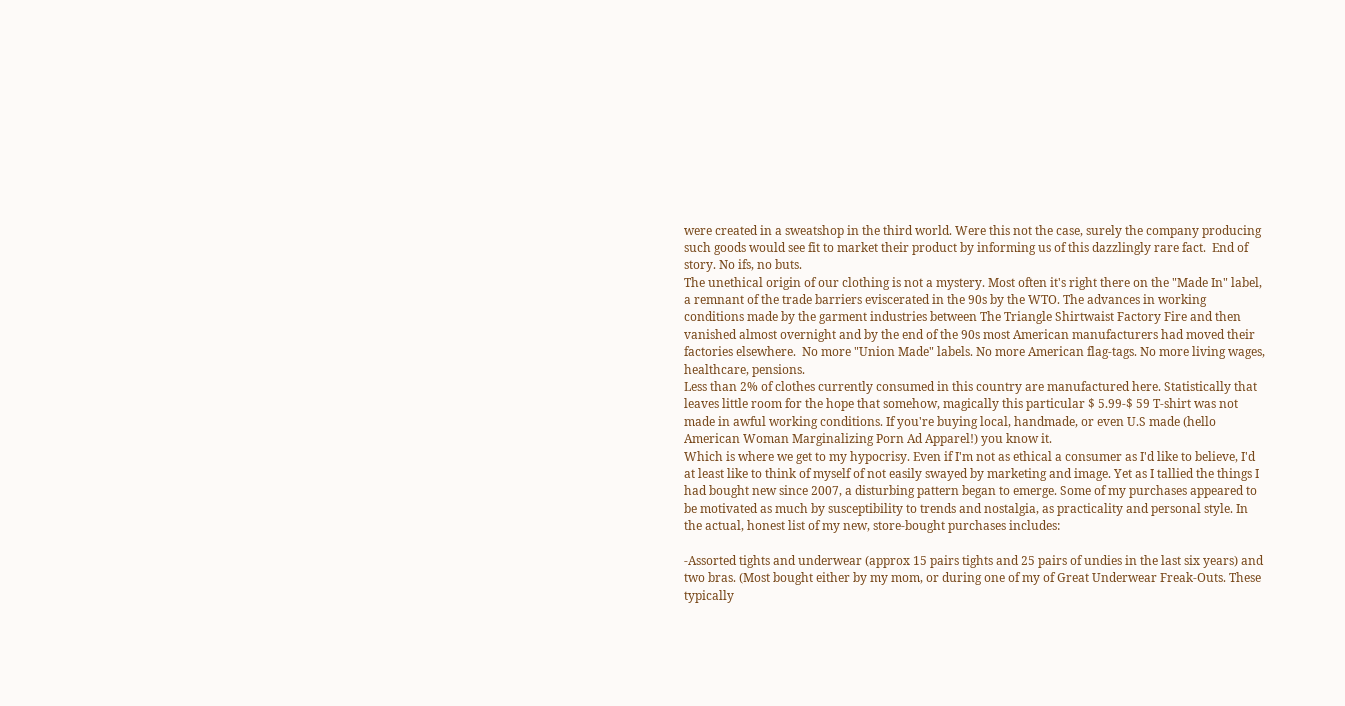were created in a sweatshop in the third world. Were this not the case, surely the company producing such goods would see fit to market their product by informing us of this dazzlingly rare fact.  End of story. No ifs, no buts.
The unethical origin of our clothing is not a mystery. Most often it's right there on the "Made In" label, a remnant of the trade barriers eviscerated in the 90s by the WTO. The advances in working conditions made by the garment industries between The Triangle Shirtwaist Factory Fire and then vanished almost overnight and by the end of the 90s most American manufacturers had moved their factories elsewhere.  No more "Union Made" labels. No more American flag-tags. No more living wages, healthcare, pensions.
Less than 2% of clothes currently consumed in this country are manufactured here. Statistically that leaves little room for the hope that somehow, magically this particular $ 5.99-$ 59 T-shirt was not made in awful working conditions. If you're buying local, handmade, or even U.S made (hello American Woman Marginalizing Porn Ad Apparel!) you know it.
Which is where we get to my hypocrisy. Even if I'm not as ethical a consumer as I'd like to believe, I'd at least like to think of myself of not easily swayed by marketing and image. Yet as I tallied the things I had bought new since 2007, a disturbing pattern began to emerge. Some of my purchases appeared to be motivated as much by susceptibility to trends and nostalgia, as practicality and personal style. In the actual, honest list of my new, store-bought purchases includes:

-Assorted tights and underwear (approx 15 pairs tights and 25 pairs of undies in the last six years) and two bras. (Most bought either by my mom, or during one of my of Great Underwear Freak-Outs. These typically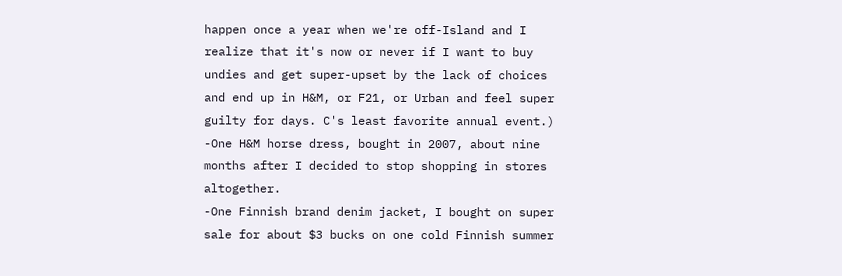happen once a year when we're off-Island and I realize that it's now or never if I want to buy undies and get super-upset by the lack of choices and end up in H&M, or F21, or Urban and feel super guilty for days. C's least favorite annual event.)
-One H&M horse dress, bought in 2007, about nine months after I decided to stop shopping in stores altogether.
-One Finnish brand denim jacket, I bought on super sale for about $3 bucks on one cold Finnish summer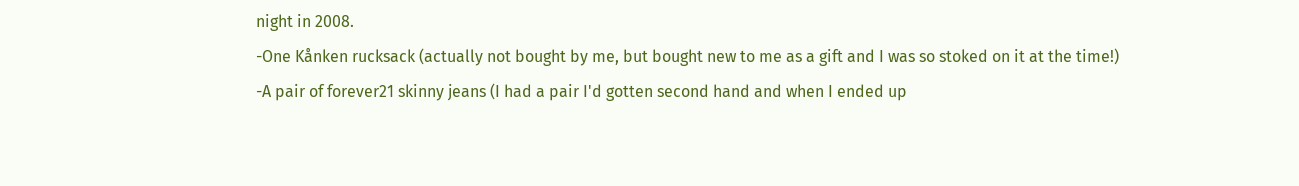night in 2008.
-One Kånken rucksack (actually not bought by me, but bought new to me as a gift and I was so stoked on it at the time!)
-A pair of forever21 skinny jeans (I had a pair I'd gotten second hand and when I ended up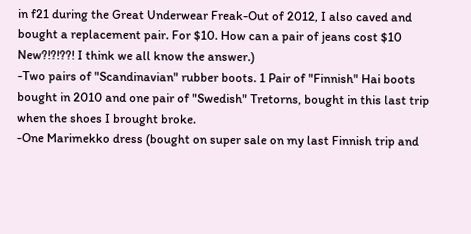in f21 during the Great Underwear Freak-Out of 2012, I also caved and bought a replacement pair. For $10. How can a pair of jeans cost $10 New?!?!??! I think we all know the answer.)
-Two pairs of "Scandinavian" rubber boots. 1 Pair of "Finnish" Hai boots bought in 2010 and one pair of "Swedish" Tretorns, bought in this last trip when the shoes I brought broke.
-One Marimekko dress (bought on super sale on my last Finnish trip and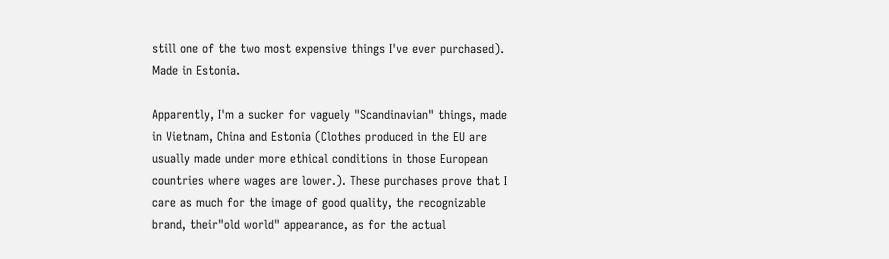still one of the two most expensive things I've ever purchased). Made in Estonia.

Apparently, I'm a sucker for vaguely "Scandinavian" things, made in Vietnam, China and Estonia (Clothes produced in the EU are usually made under more ethical conditions in those European countries where wages are lower.). These purchases prove that I care as much for the image of good quality, the recognizable brand, their"old world" appearance, as for the actual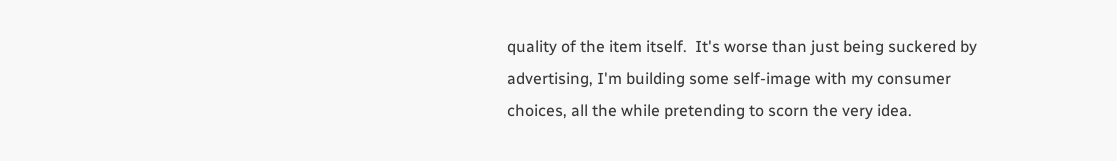quality of the item itself.  It's worse than just being suckered by advertising, I'm building some self-image with my consumer choices, all the while pretending to scorn the very idea.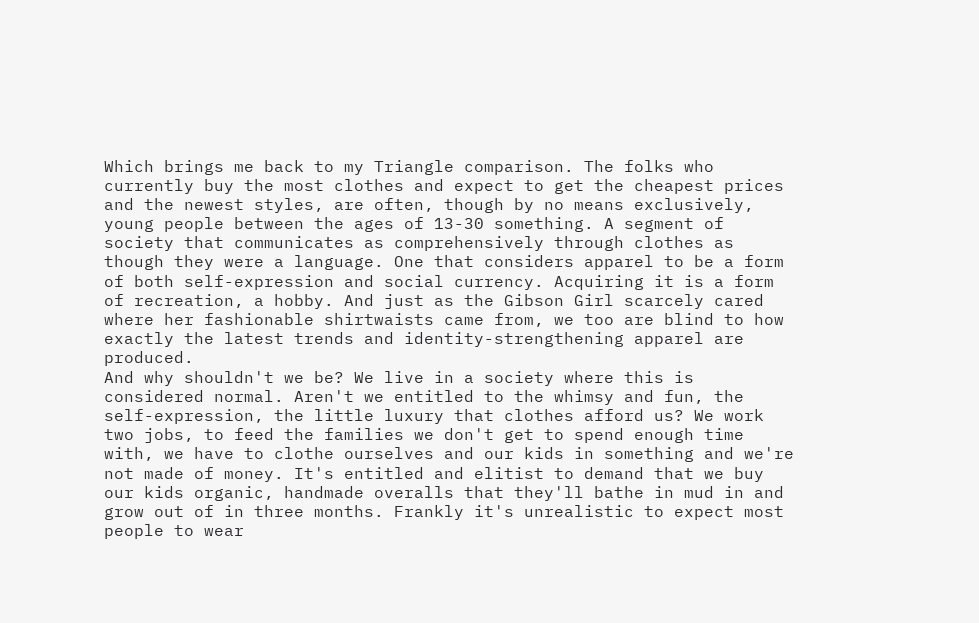Which brings me back to my Triangle comparison. The folks who currently buy the most clothes and expect to get the cheapest prices and the newest styles, are often, though by no means exclusively, young people between the ages of 13-30 something. A segment of society that communicates as comprehensively through clothes as though they were a language. One that considers apparel to be a form of both self-expression and social currency. Acquiring it is a form of recreation, a hobby. And just as the Gibson Girl scarcely cared where her fashionable shirtwaists came from, we too are blind to how exactly the latest trends and identity-strengthening apparel are produced.
And why shouldn't we be? We live in a society where this is considered normal. Aren't we entitled to the whimsy and fun, the self-expression, the little luxury that clothes afford us? We work two jobs, to feed the families we don't get to spend enough time with, we have to clothe ourselves and our kids in something and we're not made of money. It's entitled and elitist to demand that we buy our kids organic, handmade overalls that they'll bathe in mud in and grow out of in three months. Frankly it's unrealistic to expect most people to wear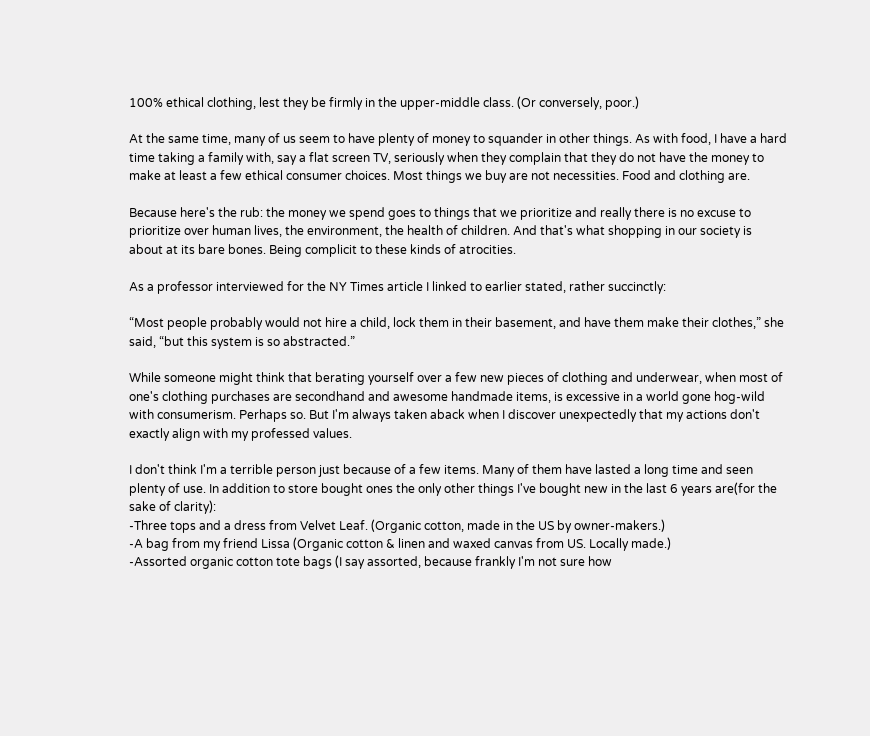100% ethical clothing, lest they be firmly in the upper-middle class. (Or conversely, poor.)

At the same time, many of us seem to have plenty of money to squander in other things. As with food, I have a hard time taking a family with, say a flat screen TV, seriously when they complain that they do not have the money to make at least a few ethical consumer choices. Most things we buy are not necessities. Food and clothing are.

Because here's the rub: the money we spend goes to things that we prioritize and really there is no excuse to prioritize over human lives, the environment, the health of children. And that's what shopping in our society is about at its bare bones. Being complicit to these kinds of atrocities.

As a professor interviewed for the NY Times article I linked to earlier stated, rather succinctly:

“Most people probably would not hire a child, lock them in their basement, and have them make their clothes,” she said, “but this system is so abstracted.”

While someone might think that berating yourself over a few new pieces of clothing and underwear, when most of one's clothing purchases are secondhand and awesome handmade items, is excessive in a world gone hog-wild with consumerism. Perhaps so. But I'm always taken aback when I discover unexpectedly that my actions don't exactly align with my professed values.

I don't think I'm a terrible person just because of a few items. Many of them have lasted a long time and seen plenty of use. In addition to store bought ones the only other things I've bought new in the last 6 years are(for the sake of clarity):
-Three tops and a dress from Velvet Leaf. (Organic cotton, made in the US by owner-makers.)
-A bag from my friend Lissa (Organic cotton & linen and waxed canvas from US. Locally made.)
-Assorted organic cotton tote bags (I say assorted, because frankly I'm not sure how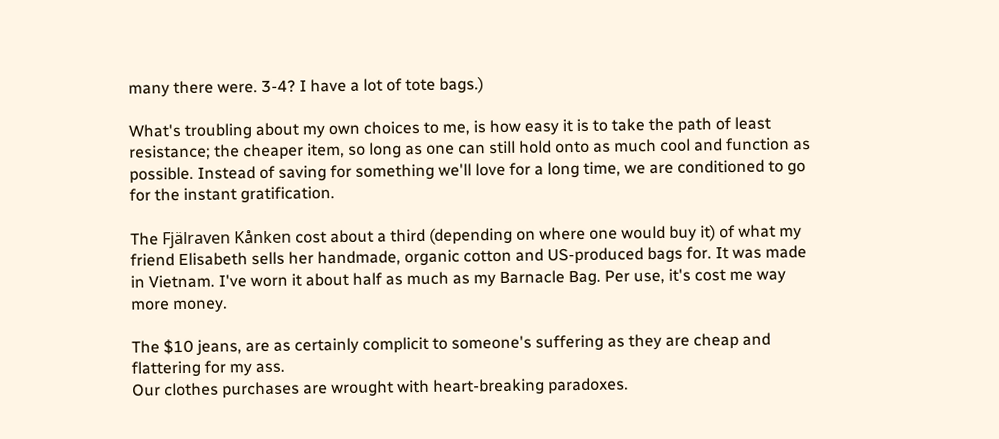many there were. 3-4? I have a lot of tote bags.)

What's troubling about my own choices to me, is how easy it is to take the path of least resistance; the cheaper item, so long as one can still hold onto as much cool and function as possible. Instead of saving for something we'll love for a long time, we are conditioned to go for the instant gratification.

The Fjälraven Kånken cost about a third (depending on where one would buy it) of what my friend Elisabeth sells her handmade, organic cotton and US-produced bags for. It was made in Vietnam. I've worn it about half as much as my Barnacle Bag. Per use, it's cost me way more money.

The $10 jeans, are as certainly complicit to someone's suffering as they are cheap and flattering for my ass.
Our clothes purchases are wrought with heart-breaking paradoxes.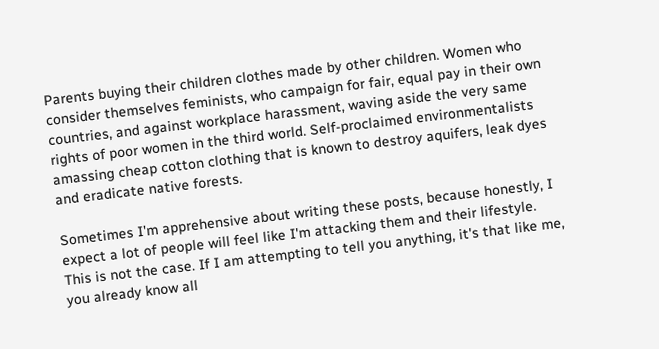Parents buying their children clothes made by other children. Women who consider themselves feminists, who campaign for fair, equal pay in their own countries, and against workplace harassment, waving aside the very same rights of poor women in the third world. Self-proclaimed environmentalists amassing cheap cotton clothing that is known to destroy aquifers, leak dyes and eradicate native forests.

Sometimes I'm apprehensive about writing these posts, because honestly, I expect a lot of people will feel like I'm attacking them and their lifestyle. This is not the case. If I am attempting to tell you anything, it's that like me, you already know all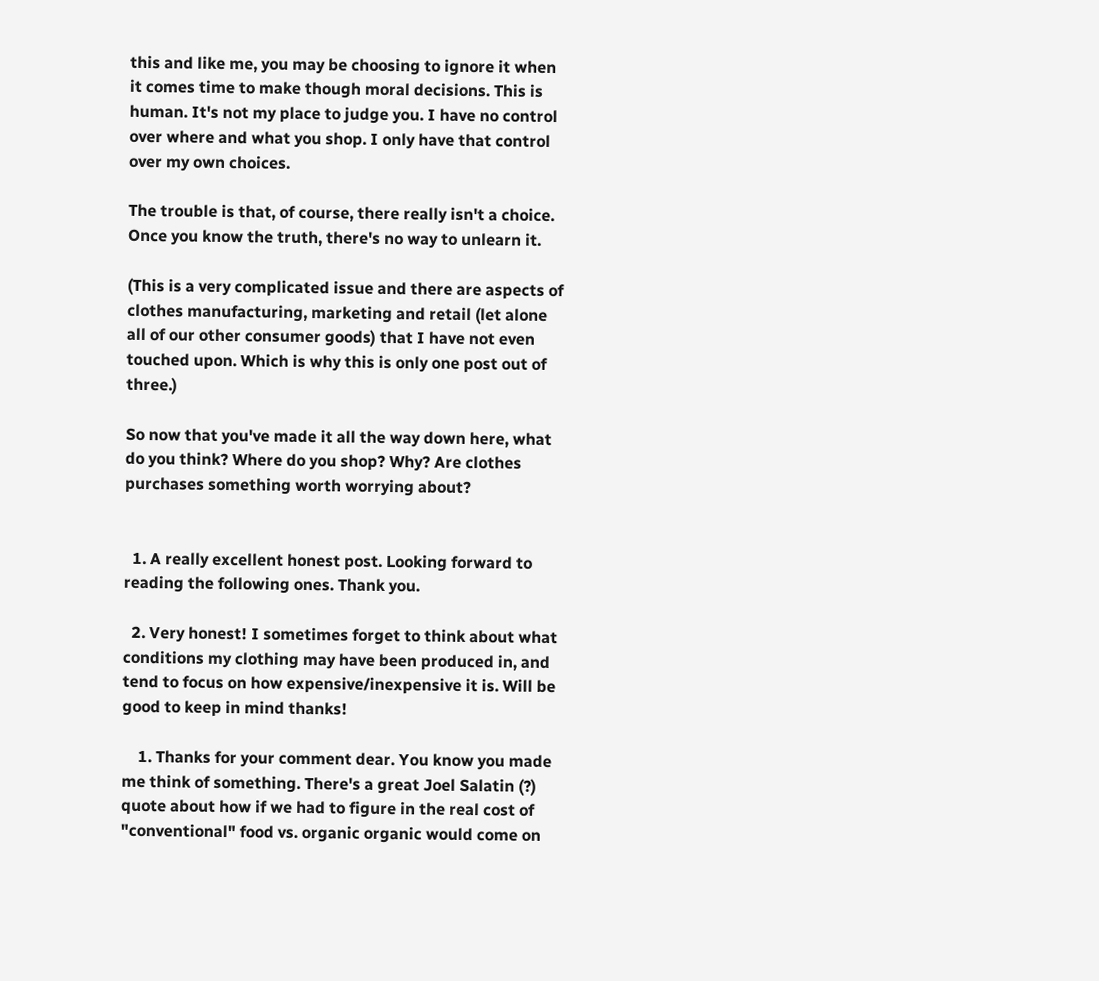this and like me, you may be choosing to ignore it when it comes time to make though moral decisions. This is human. It's not my place to judge you. I have no control over where and what you shop. I only have that control over my own choices.

The trouble is that, of course, there really isn't a choice. Once you know the truth, there's no way to unlearn it.

(This is a very complicated issue and there are aspects of clothes manufacturing, marketing and retail (let alone all of our other consumer goods) that I have not even touched upon. Which is why this is only one post out of three.)

So now that you've made it all the way down here, what do you think? Where do you shop? Why? Are clothes purchases something worth worrying about?


  1. A really excellent honest post. Looking forward to reading the following ones. Thank you.

  2. Very honest! I sometimes forget to think about what conditions my clothing may have been produced in, and tend to focus on how expensive/inexpensive it is. Will be good to keep in mind thanks!

    1. Thanks for your comment dear. You know you made me think of something. There's a great Joel Salatin (?) quote about how if we had to figure in the real cost of "conventional" food vs. organic organic would come on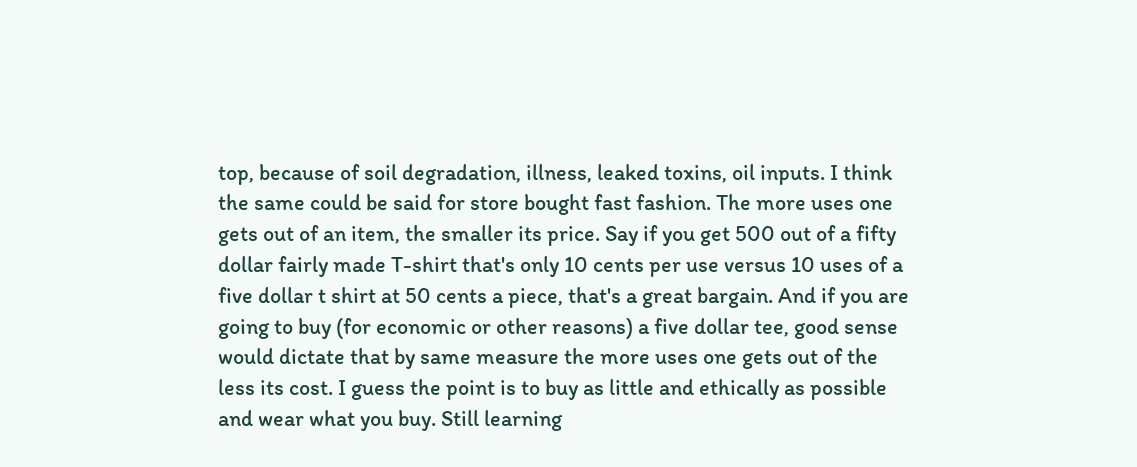top, because of soil degradation, illness, leaked toxins, oil inputs. I think the same could be said for store bought fast fashion. The more uses one gets out of an item, the smaller its price. Say if you get 500 out of a fifty dollar fairly made T-shirt that's only 10 cents per use versus 10 uses of a five dollar t shirt at 50 cents a piece, that's a great bargain. And if you are going to buy (for economic or other reasons) a five dollar tee, good sense would dictate that by same measure the more uses one gets out of the less its cost. I guess the point is to buy as little and ethically as possible and wear what you buy. Still learning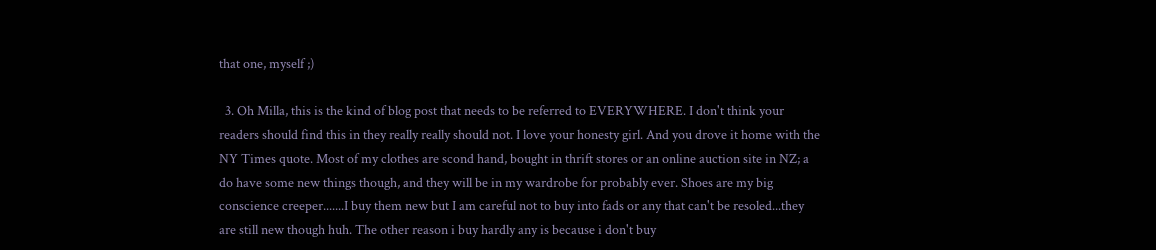that one, myself ;)

  3. Oh Milla, this is the kind of blog post that needs to be referred to EVERYWHERE. I don't think your readers should find this in they really really should not. I love your honesty girl. And you drove it home with the NY Times quote. Most of my clothes are scond hand, bought in thrift stores or an online auction site in NZ; a do have some new things though, and they will be in my wardrobe for probably ever. Shoes are my big conscience creeper.......I buy them new but I am careful not to buy into fads or any that can't be resoled...they are still new though huh. The other reason i buy hardly any is because i don't buy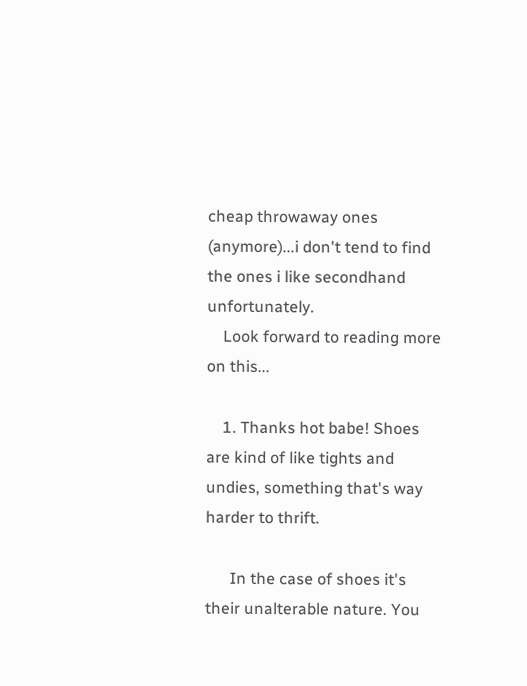cheap throwaway ones (anymore)...i don't tend to find the ones i like secondhand unfortunately.
    Look forward to reading more on this...

    1. Thanks hot babe! Shoes are kind of like tights and undies, something that's way harder to thrift.

      In the case of shoes it's their unalterable nature. You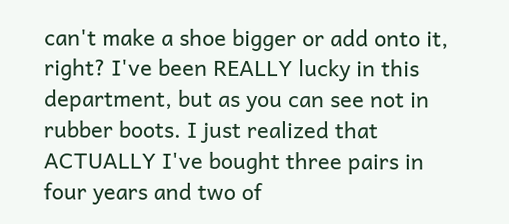can't make a shoe bigger or add onto it, right? I've been REALLY lucky in this department, but as you can see not in rubber boots. I just realized that ACTUALLY I've bought three pairs in four years and two of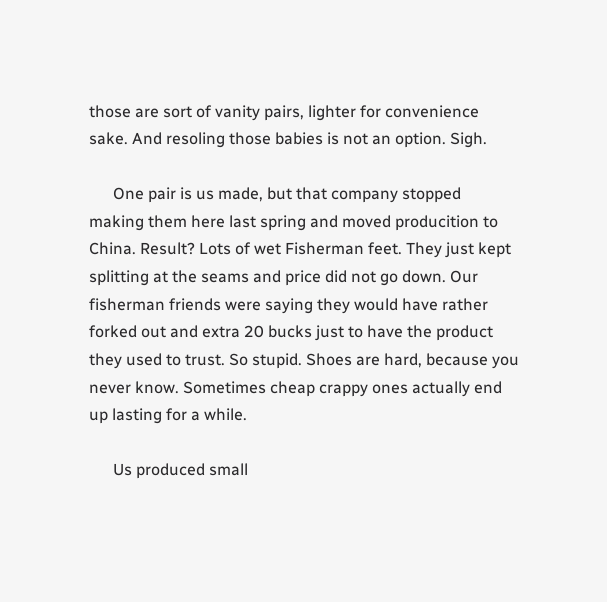those are sort of vanity pairs, lighter for convenience sake. And resoling those babies is not an option. Sigh.

      One pair is us made, but that company stopped making them here last spring and moved producition to China. Result? Lots of wet Fisherman feet. They just kept splitting at the seams and price did not go down. Our fisherman friends were saying they would have rather forked out and extra 20 bucks just to have the product they used to trust. So stupid. Shoes are hard, because you never know. Sometimes cheap crappy ones actually end up lasting for a while.

      Us produced small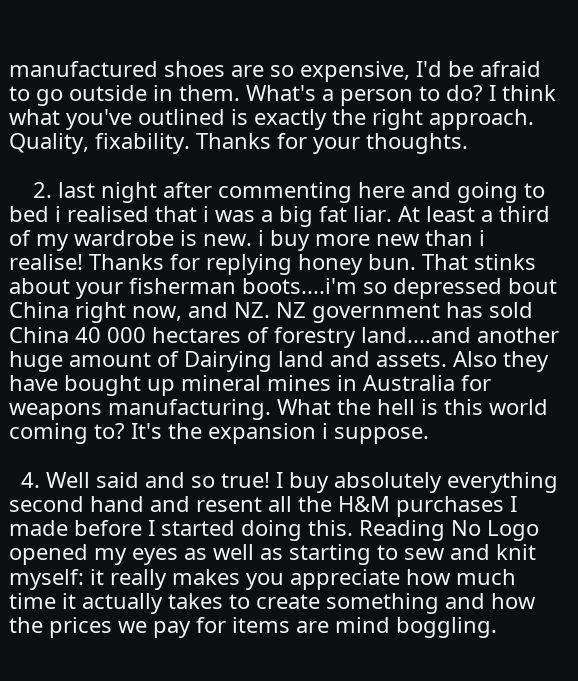manufactured shoes are so expensive, I'd be afraid to go outside in them. What's a person to do? I think what you've outlined is exactly the right approach. Quality, fixability. Thanks for your thoughts.

    2. last night after commenting here and going to bed i realised that i was a big fat liar. At least a third of my wardrobe is new. i buy more new than i realise! Thanks for replying honey bun. That stinks about your fisherman boots....i'm so depressed bout China right now, and NZ. NZ government has sold China 40 000 hectares of forestry land....and another huge amount of Dairying land and assets. Also they have bought up mineral mines in Australia for weapons manufacturing. What the hell is this world coming to? It's the expansion i suppose.

  4. Well said and so true! I buy absolutely everything second hand and resent all the H&M purchases I made before I started doing this. Reading No Logo opened my eyes as well as starting to sew and knit myself: it really makes you appreciate how much time it actually takes to create something and how the prices we pay for items are mind boggling.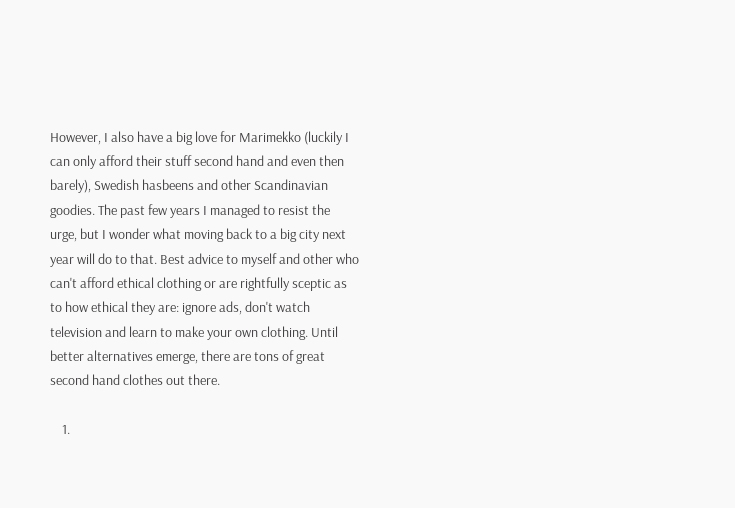However, I also have a big love for Marimekko (luckily I can only afford their stuff second hand and even then barely), Swedish hasbeens and other Scandinavian goodies. The past few years I managed to resist the urge, but I wonder what moving back to a big city next year will do to that. Best advice to myself and other who can't afford ethical clothing or are rightfully sceptic as to how ethical they are: ignore ads, don't watch television and learn to make your own clothing. Until better alternatives emerge, there are tons of great second hand clothes out there.

    1.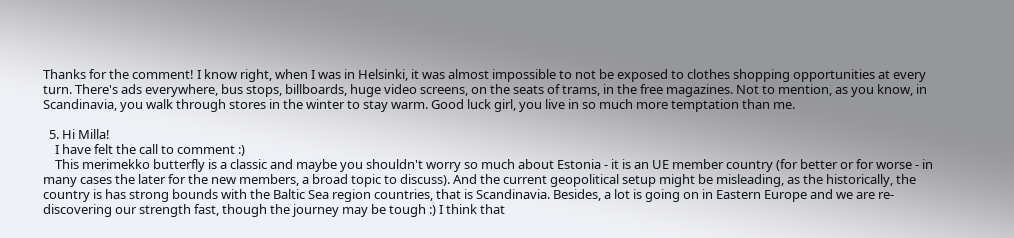Thanks for the comment! I know right, when I was in Helsinki, it was almost impossible to not be exposed to clothes shopping opportunities at every turn. There's ads everywhere, bus stops, billboards, huge video screens, on the seats of trams, in the free magazines. Not to mention, as you know, in Scandinavia, you walk through stores in the winter to stay warm. Good luck girl, you live in so much more temptation than me.

  5. Hi Milla!
    I have felt the call to comment :)
    This merimekko butterfly is a classic and maybe you shouldn't worry so much about Estonia - it is an UE member country (for better or for worse - in many cases the later for the new members, a broad topic to discuss). And the current geopolitical setup might be misleading, as the historically, the country is has strong bounds with the Baltic Sea region countries, that is Scandinavia. Besides, a lot is going on in Eastern Europe and we are re-discovering our strength fast, though the journey may be tough :) I think that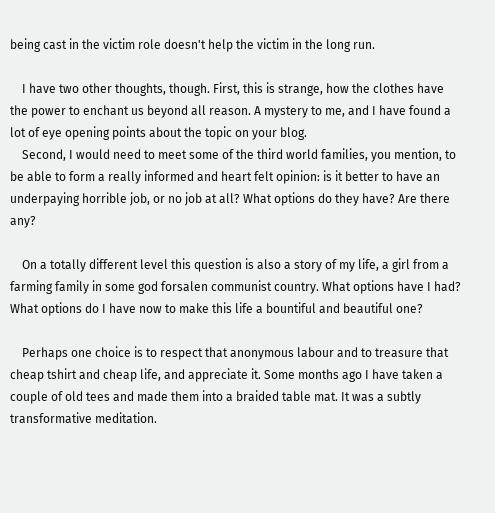being cast in the victim role doesn't help the victim in the long run.

    I have two other thoughts, though. First, this is strange, how the clothes have the power to enchant us beyond all reason. A mystery to me, and I have found a lot of eye opening points about the topic on your blog.
    Second, I would need to meet some of the third world families, you mention, to be able to form a really informed and heart felt opinion: is it better to have an underpaying horrible job, or no job at all? What options do they have? Are there any?

    On a totally different level this question is also a story of my life, a girl from a farming family in some god forsalen communist country. What options have I had? What options do I have now to make this life a bountiful and beautiful one?

    Perhaps one choice is to respect that anonymous labour and to treasure that cheap tshirt and cheap life, and appreciate it. Some months ago I have taken a couple of old tees and made them into a braided table mat. It was a subtly transformative meditation.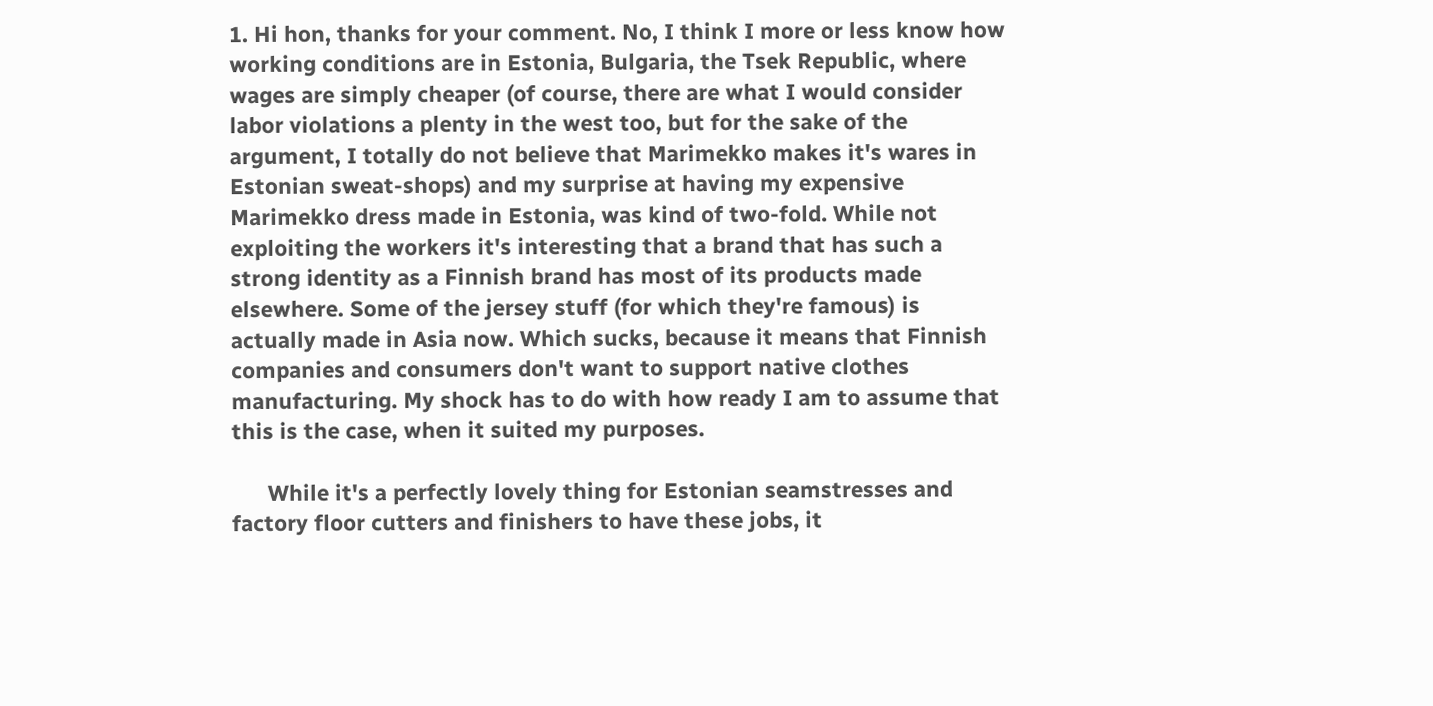1. Hi hon, thanks for your comment. No, I think I more or less know how working conditions are in Estonia, Bulgaria, the Tsek Republic, where wages are simply cheaper (of course, there are what I would consider labor violations a plenty in the west too, but for the sake of the argument, I totally do not believe that Marimekko makes it's wares in Estonian sweat-shops) and my surprise at having my expensive Marimekko dress made in Estonia, was kind of two-fold. While not exploiting the workers it's interesting that a brand that has such a strong identity as a Finnish brand has most of its products made elsewhere. Some of the jersey stuff (for which they're famous) is actually made in Asia now. Which sucks, because it means that Finnish companies and consumers don't want to support native clothes manufacturing. My shock has to do with how ready I am to assume that this is the case, when it suited my purposes.

      While it's a perfectly lovely thing for Estonian seamstresses and factory floor cutters and finishers to have these jobs, it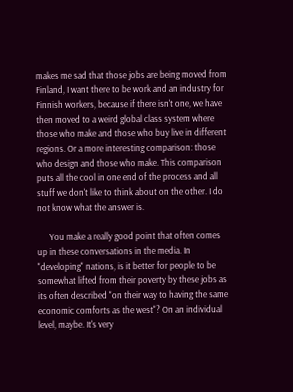makes me sad that those jobs are being moved from Finland, I want there to be work and an industry for Finnish workers, because if there isn't one, we have then moved to a weird global class system where those who make and those who buy live in different regions. Or a more interesting comparison: those who design and those who make. This comparison puts all the cool in one end of the process and all stuff we don't like to think about on the other. I do not know what the answer is.

      You make a really good point that often comes up in these conversations in the media. In "developing" nations, is it better for people to be somewhat lifted from their poverty by these jobs as its often described "on their way to having the same economic comforts as the west"? On an individual level, maybe. It's very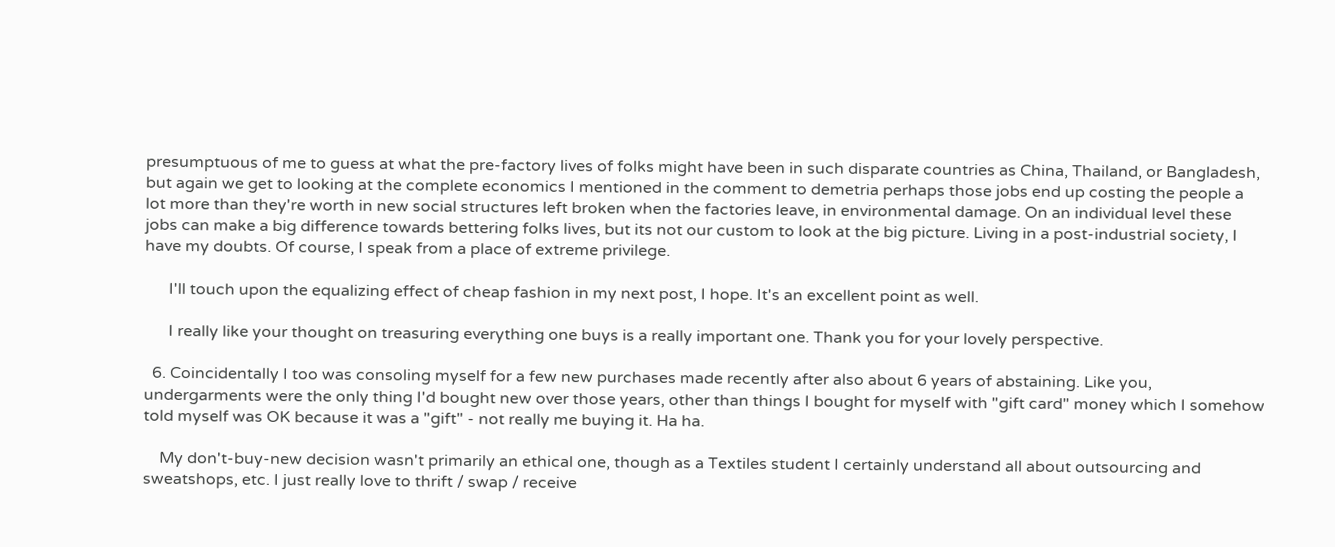presumptuous of me to guess at what the pre-factory lives of folks might have been in such disparate countries as China, Thailand, or Bangladesh, but again we get to looking at the complete economics I mentioned in the comment to demetria perhaps those jobs end up costing the people a lot more than they're worth in new social structures left broken when the factories leave, in environmental damage. On an individual level these jobs can make a big difference towards bettering folks lives, but its not our custom to look at the big picture. Living in a post-industrial society, I have my doubts. Of course, I speak from a place of extreme privilege.

      I'll touch upon the equalizing effect of cheap fashion in my next post, I hope. It's an excellent point as well.

      I really like your thought on treasuring everything one buys is a really important one. Thank you for your lovely perspective.

  6. Coincidentally I too was consoling myself for a few new purchases made recently after also about 6 years of abstaining. Like you, undergarments were the only thing I'd bought new over those years, other than things I bought for myself with "gift card" money which I somehow told myself was OK because it was a "gift" - not really me buying it. Ha ha.

    My don't-buy-new decision wasn't primarily an ethical one, though as a Textiles student I certainly understand all about outsourcing and sweatshops, etc. I just really love to thrift / swap / receive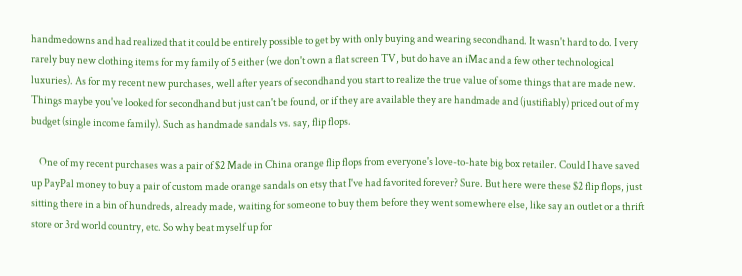handmedowns and had realized that it could be entirely possible to get by with only buying and wearing secondhand. It wasn't hard to do. I very rarely buy new clothing items for my family of 5 either (we don't own a flat screen TV, but do have an iMac and a few other technological luxuries). As for my recent new purchases, well after years of secondhand you start to realize the true value of some things that are made new. Things maybe you've looked for secondhand but just can't be found, or if they are available they are handmade and (justifiably) priced out of my budget (single income family). Such as handmade sandals vs. say, flip flops.

    One of my recent purchases was a pair of $2 Made in China orange flip flops from everyone's love-to-hate big box retailer. Could I have saved up PayPal money to buy a pair of custom made orange sandals on etsy that I've had favorited forever? Sure. But here were these $2 flip flops, just sitting there in a bin of hundreds, already made, waiting for someone to buy them before they went somewhere else, like say an outlet or a thrift store or 3rd world country, etc. So why beat myself up for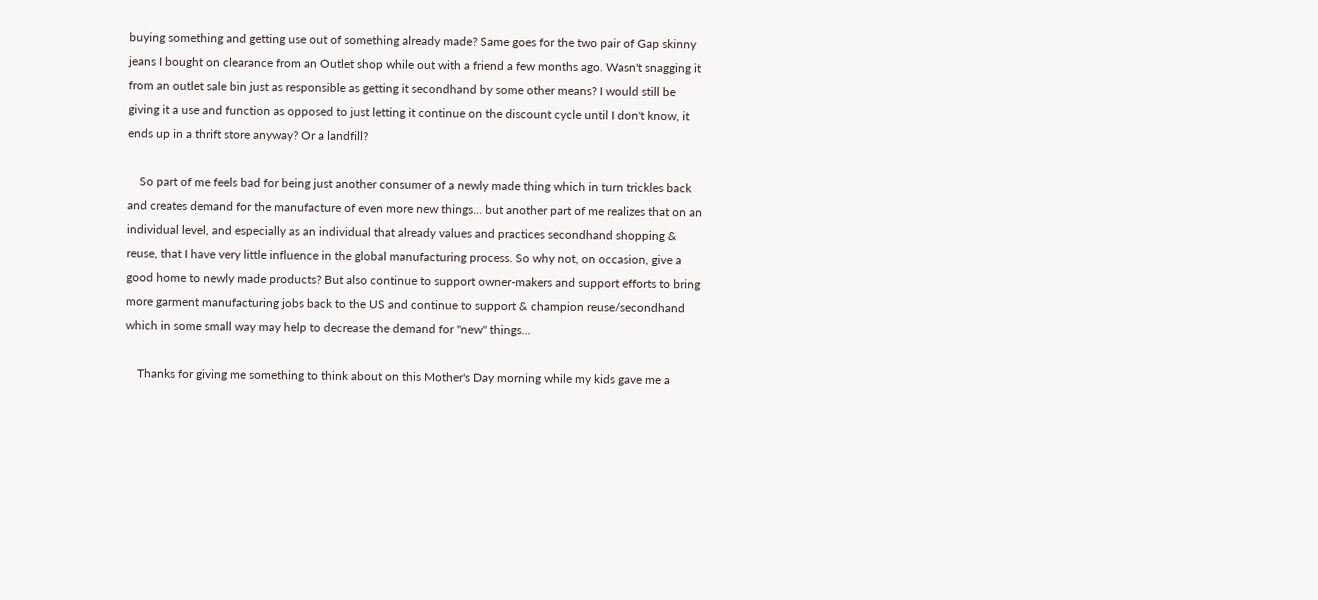buying something and getting use out of something already made? Same goes for the two pair of Gap skinny jeans I bought on clearance from an Outlet shop while out with a friend a few months ago. Wasn't snagging it from an outlet sale bin just as responsible as getting it secondhand by some other means? I would still be giving it a use and function as opposed to just letting it continue on the discount cycle until I don't know, it ends up in a thrift store anyway? Or a landfill?

    So part of me feels bad for being just another consumer of a newly made thing which in turn trickles back and creates demand for the manufacture of even more new things... but another part of me realizes that on an individual level, and especially as an individual that already values and practices secondhand shopping & reuse, that I have very little influence in the global manufacturing process. So why not, on occasion, give a good home to newly made products? But also continue to support owner-makers and support efforts to bring more garment manufacturing jobs back to the US and continue to support & champion reuse/secondhand which in some small way may help to decrease the demand for "new" things...

    Thanks for giving me something to think about on this Mother's Day morning while my kids gave me a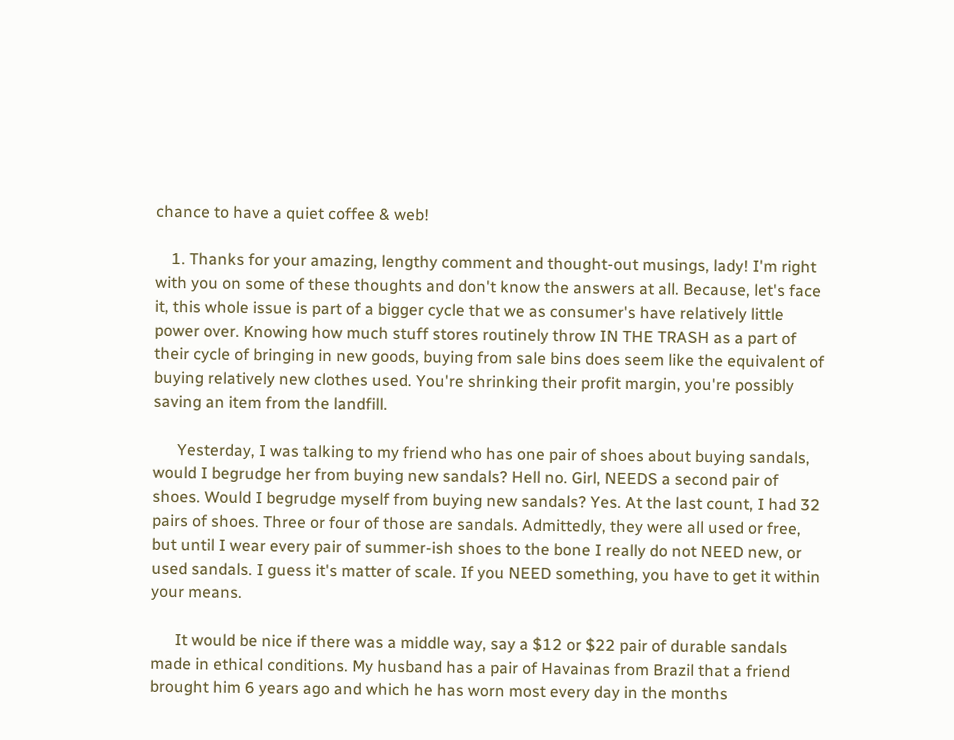chance to have a quiet coffee & web!

    1. Thanks for your amazing, lengthy comment and thought-out musings, lady! I'm right with you on some of these thoughts and don't know the answers at all. Because, let's face it, this whole issue is part of a bigger cycle that we as consumer's have relatively little power over. Knowing how much stuff stores routinely throw IN THE TRASH as a part of their cycle of bringing in new goods, buying from sale bins does seem like the equivalent of buying relatively new clothes used. You're shrinking their profit margin, you're possibly saving an item from the landfill.

      Yesterday, I was talking to my friend who has one pair of shoes about buying sandals, would I begrudge her from buying new sandals? Hell no. Girl, NEEDS a second pair of shoes. Would I begrudge myself from buying new sandals? Yes. At the last count, I had 32 pairs of shoes. Three or four of those are sandals. Admittedly, they were all used or free, but until I wear every pair of summer-ish shoes to the bone I really do not NEED new, or used sandals. I guess it's matter of scale. If you NEED something, you have to get it within your means.

      It would be nice if there was a middle way, say a $12 or $22 pair of durable sandals made in ethical conditions. My husband has a pair of Havainas from Brazil that a friend brought him 6 years ago and which he has worn most every day in the months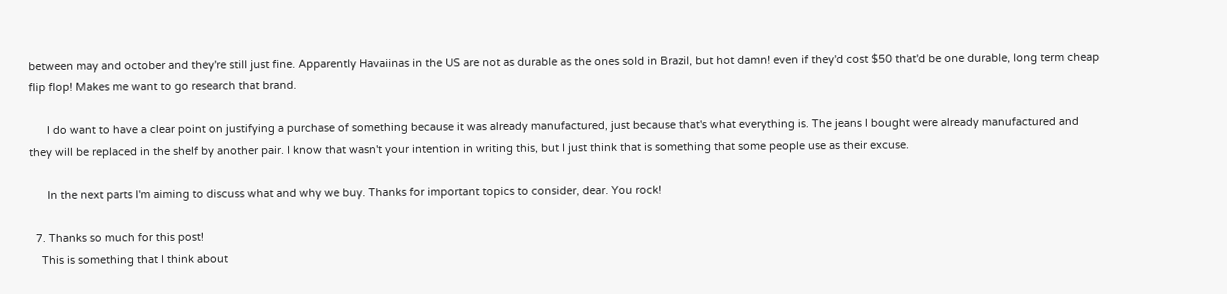between may and october and they're still just fine. Apparently Havaiinas in the US are not as durable as the ones sold in Brazil, but hot damn! even if they'd cost $50 that'd be one durable, long term cheap flip flop! Makes me want to go research that brand.

      I do want to have a clear point on justifying a purchase of something because it was already manufactured, just because that's what everything is. The jeans I bought were already manufactured and they will be replaced in the shelf by another pair. I know that wasn't your intention in writing this, but I just think that is something that some people use as their excuse.

      In the next parts I'm aiming to discuss what and why we buy. Thanks for important topics to consider, dear. You rock!

  7. Thanks so much for this post!
    This is something that I think about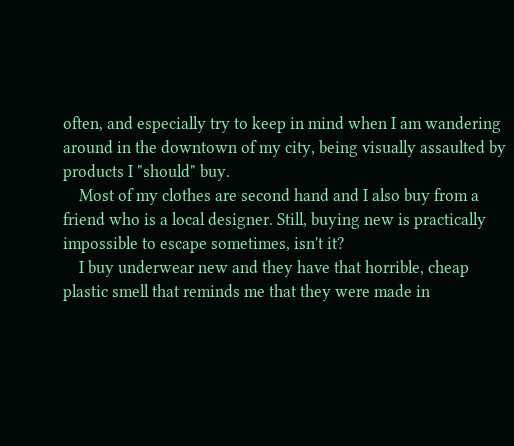often, and especially try to keep in mind when I am wandering around in the downtown of my city, being visually assaulted by products I "should" buy.
    Most of my clothes are second hand and I also buy from a friend who is a local designer. Still, buying new is practically impossible to escape sometimes, isn't it?
    I buy underwear new and they have that horrible, cheap plastic smell that reminds me that they were made in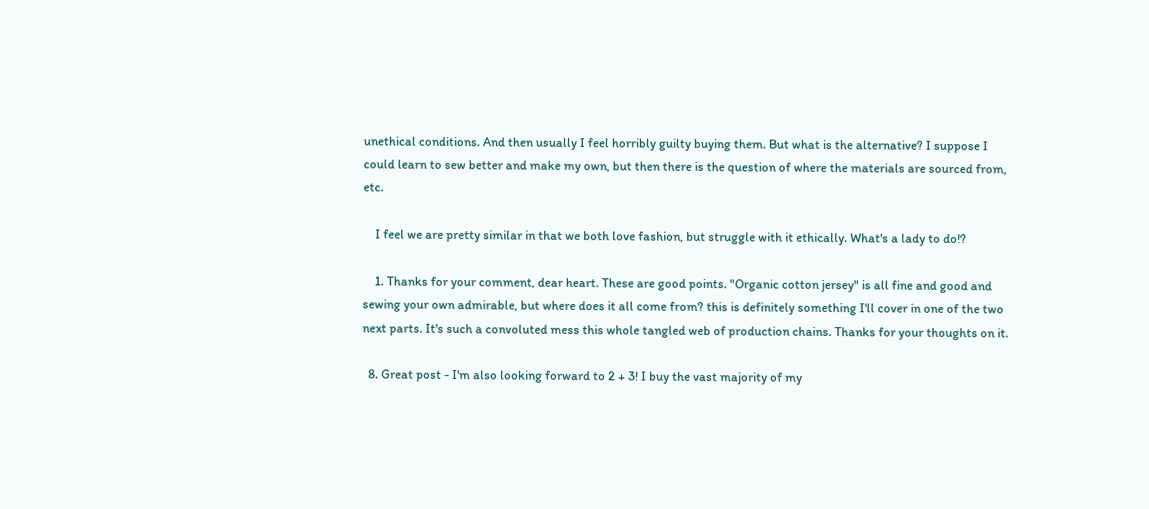unethical conditions. And then usually I feel horribly guilty buying them. But what is the alternative? I suppose I could learn to sew better and make my own, but then there is the question of where the materials are sourced from, etc.

    I feel we are pretty similar in that we both love fashion, but struggle with it ethically. What's a lady to do!?

    1. Thanks for your comment, dear heart. These are good points. "Organic cotton jersey" is all fine and good and sewing your own admirable, but where does it all come from? this is definitely something I'll cover in one of the two next parts. It's such a convoluted mess this whole tangled web of production chains. Thanks for your thoughts on it.

  8. Great post - I'm also looking forward to 2 + 3! I buy the vast majority of my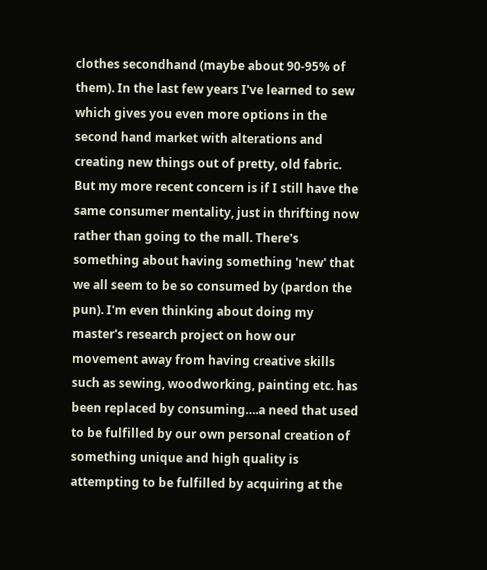clothes secondhand (maybe about 90-95% of them). In the last few years I've learned to sew which gives you even more options in the second hand market with alterations and creating new things out of pretty, old fabric. But my more recent concern is if I still have the same consumer mentality, just in thrifting now rather than going to the mall. There's something about having something 'new' that we all seem to be so consumed by (pardon the pun). I'm even thinking about doing my master's research project on how our movement away from having creative skills such as sewing, woodworking, painting etc. has been replaced by consuming….a need that used to be fulfilled by our own personal creation of something unique and high quality is attempting to be fulfilled by acquiring at the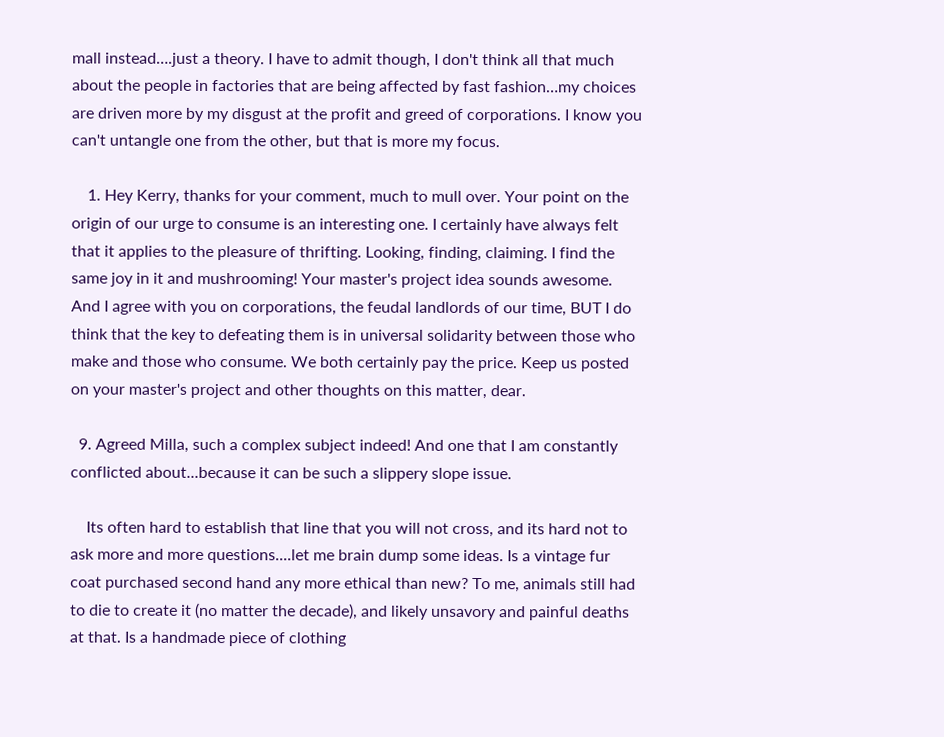mall instead….just a theory. I have to admit though, I don't think all that much about the people in factories that are being affected by fast fashion…my choices are driven more by my disgust at the profit and greed of corporations. I know you can't untangle one from the other, but that is more my focus.

    1. Hey Kerry, thanks for your comment, much to mull over. Your point on the origin of our urge to consume is an interesting one. I certainly have always felt that it applies to the pleasure of thrifting. Looking, finding, claiming. I find the same joy in it and mushrooming! Your master's project idea sounds awesome. And I agree with you on corporations, the feudal landlords of our time, BUT I do think that the key to defeating them is in universal solidarity between those who make and those who consume. We both certainly pay the price. Keep us posted on your master's project and other thoughts on this matter, dear.

  9. Agreed Milla, such a complex subject indeed! And one that I am constantly conflicted about...because it can be such a slippery slope issue.

    Its often hard to establish that line that you will not cross, and its hard not to ask more and more questions....let me brain dump some ideas. Is a vintage fur coat purchased second hand any more ethical than new? To me, animals still had to die to create it (no matter the decade), and likely unsavory and painful deaths at that. Is a handmade piece of clothing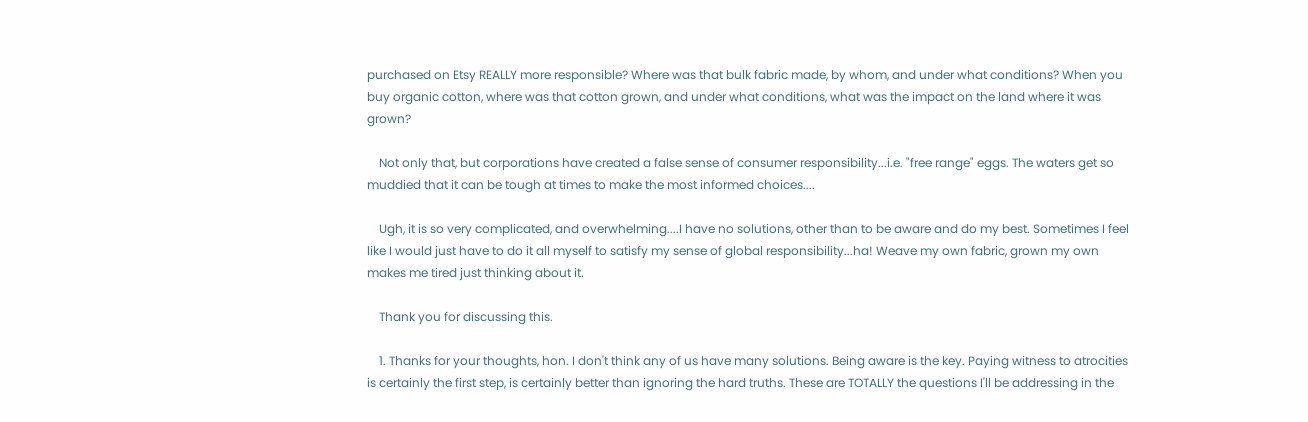purchased on Etsy REALLY more responsible? Where was that bulk fabric made, by whom, and under what conditions? When you buy organic cotton, where was that cotton grown, and under what conditions, what was the impact on the land where it was grown?

    Not only that, but corporations have created a false sense of consumer responsibility...i.e. "free range" eggs. The waters get so muddied that it can be tough at times to make the most informed choices....

    Ugh, it is so very complicated, and overwhelming....I have no solutions, other than to be aware and do my best. Sometimes I feel like I would just have to do it all myself to satisfy my sense of global responsibility...ha! Weave my own fabric, grown my own makes me tired just thinking about it.

    Thank you for discussing this.

    1. Thanks for your thoughts, hon. I don't think any of us have many solutions. Being aware is the key. Paying witness to atrocities is certainly the first step, is certainly better than ignoring the hard truths. These are TOTALLY the questions I'll be addressing in the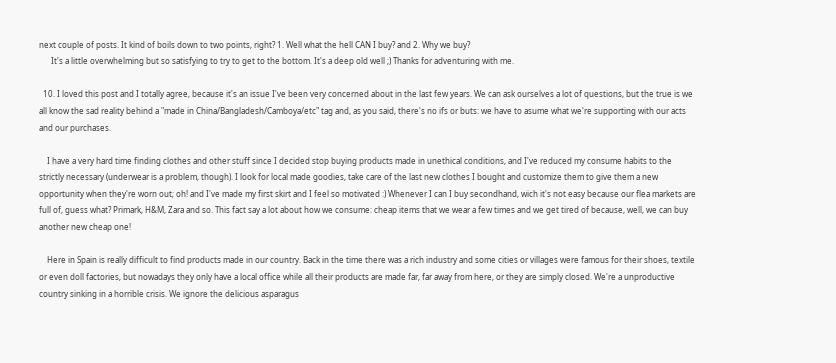next couple of posts. It kind of boils down to two points, right? 1. Well what the hell CAN I buy? and 2. Why we buy?
      It's a little overwhelming but so satisfying to try to get to the bottom. It's a deep old well ;) Thanks for adventuring with me.

  10. I loved this post and I totally agree, because it's an issue I've been very concerned about in the last few years. We can ask ourselves a lot of questions, but the true is we all know the sad reality behind a "made in China/Bangladesh/Camboya/etc" tag and, as you said, there's no ifs or buts: we have to asume what we're supporting with our acts and our purchases.

    I have a very hard time finding clothes and other stuff since I decided stop buying products made in unethical conditions, and I've reduced my consume habits to the strictly necessary (underwear is a problem, though). I look for local made goodies, take care of the last new clothes I bought and customize them to give them a new opportunity when they're worn out; oh! and I've made my first skirt and I feel so motivated :) Whenever I can I buy secondhand, wich it's not easy because our flea markets are full of, guess what? Primark, H&M, Zara and so. This fact say a lot about how we consume: cheap items that we wear a few times and we get tired of because, well, we can buy another new cheap one!

    Here in Spain is really difficult to find products made in our country. Back in the time there was a rich industry and some cities or villages were famous for their shoes, textile or even doll factories, but nowadays they only have a local office while all their products are made far, far away from here, or they are simply closed. We're a unproductive country sinking in a horrible crisis. We ignore the delicious asparagus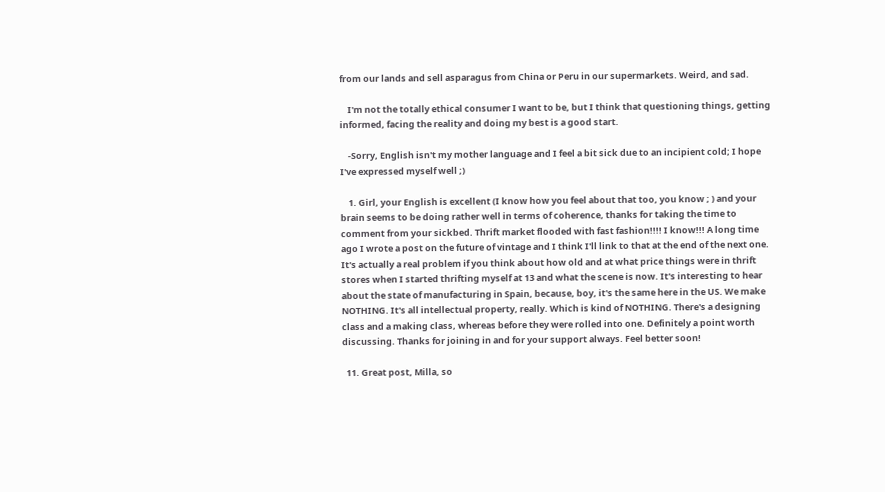from our lands and sell asparagus from China or Peru in our supermarkets. Weird, and sad.

    I'm not the totally ethical consumer I want to be, but I think that questioning things, getting informed, facing the reality and doing my best is a good start.

    -Sorry, English isn't my mother language and I feel a bit sick due to an incipient cold; I hope I've expressed myself well ;)

    1. Girl, your English is excellent (I know how you feel about that too, you know ; ) and your brain seems to be doing rather well in terms of coherence, thanks for taking the time to comment from your sickbed. Thrift market flooded with fast fashion!!!! I know!!! A long time ago I wrote a post on the future of vintage and I think I'll link to that at the end of the next one. It's actually a real problem if you think about how old and at what price things were in thrift stores when I started thrifting myself at 13 and what the scene is now. It's interesting to hear about the state of manufacturing in Spain, because, boy, it's the same here in the US. We make NOTHING. It's all intellectual property, really. Which is kind of NOTHING. There's a designing class and a making class, whereas before they were rolled into one. Definitely a point worth discussing. Thanks for joining in and for your support always. Feel better soon!

  11. Great post, Milla, so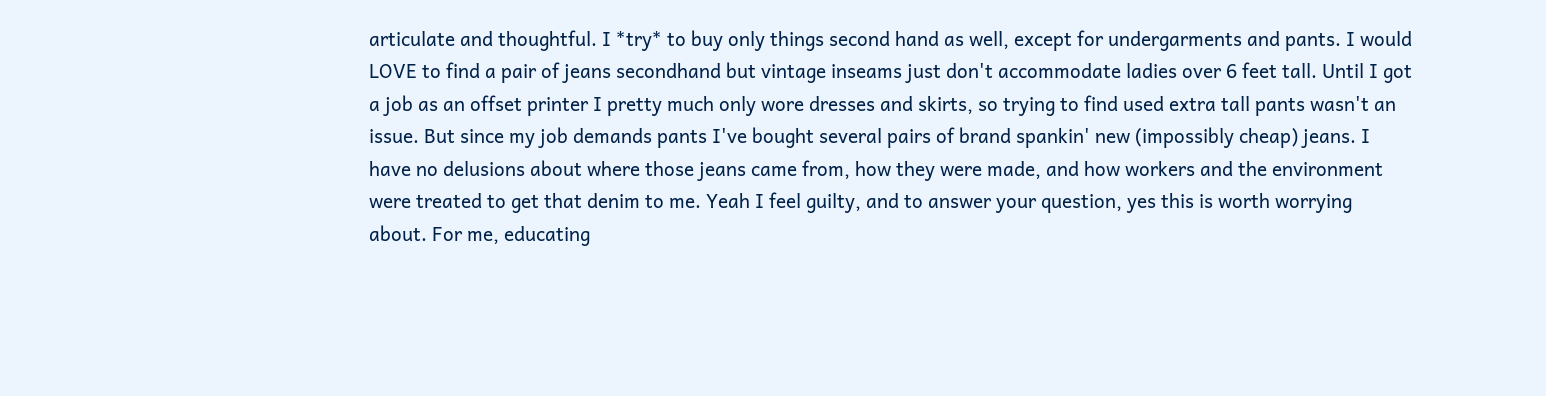articulate and thoughtful. I *try* to buy only things second hand as well, except for undergarments and pants. I would LOVE to find a pair of jeans secondhand but vintage inseams just don't accommodate ladies over 6 feet tall. Until I got a job as an offset printer I pretty much only wore dresses and skirts, so trying to find used extra tall pants wasn't an issue. But since my job demands pants I've bought several pairs of brand spankin' new (impossibly cheap) jeans. I have no delusions about where those jeans came from, how they were made, and how workers and the environment were treated to get that denim to me. Yeah I feel guilty, and to answer your question, yes this is worth worrying about. For me, educating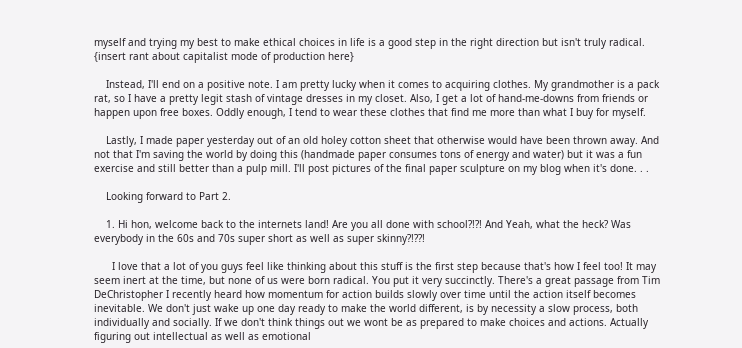myself and trying my best to make ethical choices in life is a good step in the right direction but isn't truly radical. {insert rant about capitalist mode of production here}

    Instead, I'll end on a positive note. I am pretty lucky when it comes to acquiring clothes. My grandmother is a pack rat, so I have a pretty legit stash of vintage dresses in my closet. Also, I get a lot of hand-me-downs from friends or happen upon free boxes. Oddly enough, I tend to wear these clothes that find me more than what I buy for myself.

    Lastly, I made paper yesterday out of an old holey cotton sheet that otherwise would have been thrown away. And not that I'm saving the world by doing this (handmade paper consumes tons of energy and water) but it was a fun exercise and still better than a pulp mill. I'll post pictures of the final paper sculpture on my blog when it's done. . .

    Looking forward to Part 2.

    1. Hi hon, welcome back to the internets land! Are you all done with school?!?! And Yeah, what the heck? Was everybody in the 60s and 70s super short as well as super skinny?!??!

      I love that a lot of you guys feel like thinking about this stuff is the first step because that's how I feel too! It may seem inert at the time, but none of us were born radical. You put it very succinctly. There's a great passage from Tim DeChristopher I recently heard how momentum for action builds slowly over time until the action itself becomes inevitable. We don't just wake up one day ready to make the world different, is by necessity a slow process, both individually and socially. If we don't think things out we wont be as prepared to make choices and actions. Actually figuring out intellectual as well as emotional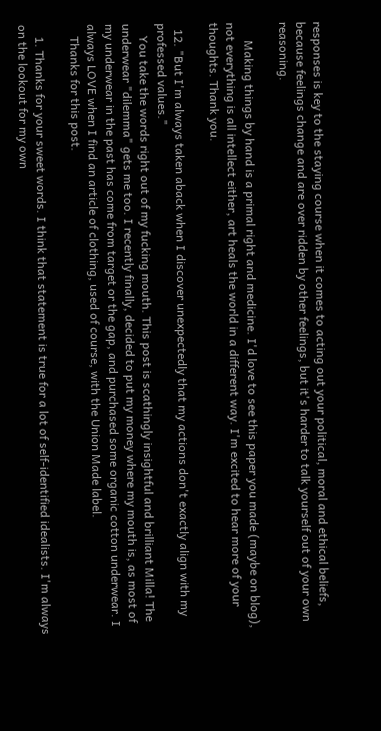responses is key to the staying course when it comes to acting out your political, moral and ethical beliefs, because feelings change and are over ridden by other feelings, but it's harder to talk yourself out of your own reasoning.

      Making things by hand is a primal right and medicine. I'd love to see this paper you made (maybe on blog), not everything is all intellect either, art heals the world in a different way. I'm excited to hear more of your thoughts. Thank you.

  12. "But I'm always taken aback when I discover unexpectedly that my actions don't exactly align with my professed values."
    You take the words right out of my fucking mouth. This post is scathingly insightful and brilliant Milla! The underwear "dilemma" gets me too. I recently finally, decided to put my money where my mouth is, as most of my underwear in the past has come from target or the gap, and purchased some organic cotton underwear. I always LOVE when I find an article of clothing, used of course, with the Union Made label.
    Thanks for this post.

    1. Thanks for your sweet words. I think that statement is true for a lot of self-identified idealists. I'm always on the lookout for my own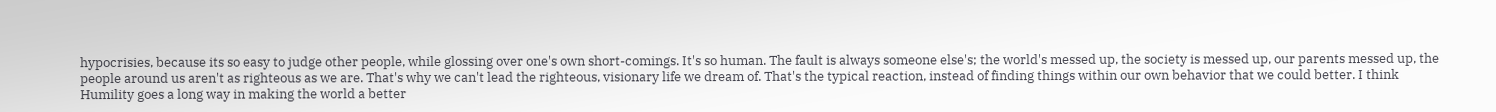hypocrisies, because its so easy to judge other people, while glossing over one's own short-comings. It's so human. The fault is always someone else's; the world's messed up, the society is messed up, our parents messed up, the people around us aren't as righteous as we are. That's why we can't lead the righteous, visionary life we dream of. That's the typical reaction, instead of finding things within our own behavior that we could better. I think Humility goes a long way in making the world a better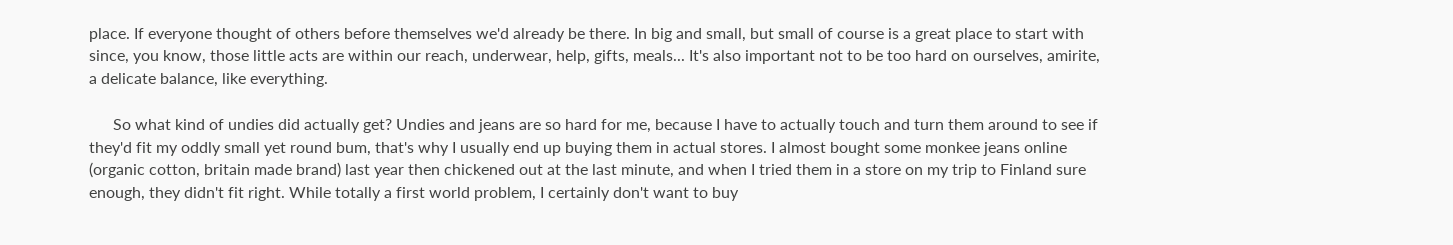place. If everyone thought of others before themselves we'd already be there. In big and small, but small of course is a great place to start with since, you know, those little acts are within our reach, underwear, help, gifts, meals... It's also important not to be too hard on ourselves, amirite, a delicate balance, like everything.

      So what kind of undies did actually get? Undies and jeans are so hard for me, because I have to actually touch and turn them around to see if they'd fit my oddly small yet round bum, that's why I usually end up buying them in actual stores. I almost bought some monkee jeans online (organic cotton, britain made brand) last year then chickened out at the last minute, and when I tried them in a store on my trip to Finland sure enough, they didn't fit right. While totally a first world problem, I certainly don't want to buy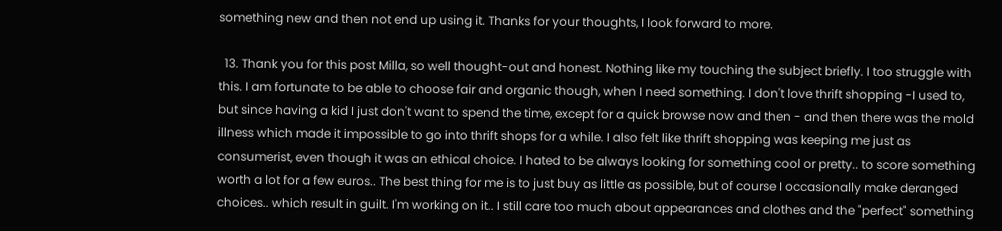something new and then not end up using it. Thanks for your thoughts, I look forward to more.

  13. Thank you for this post Milla, so well thought-out and honest. Nothing like my touching the subject briefly. I too struggle with this. I am fortunate to be able to choose fair and organic though, when I need something. I don't love thrift shopping -I used to, but since having a kid I just don't want to spend the time, except for a quick browse now and then - and then there was the mold illness which made it impossible to go into thrift shops for a while. I also felt like thrift shopping was keeping me just as consumerist, even though it was an ethical choice. I hated to be always looking for something cool or pretty.. to score something worth a lot for a few euros.. The best thing for me is to just buy as little as possible, but of course I occasionally make deranged choices.. which result in guilt. I'm working on it.. I still care too much about appearances and clothes and the "perfect" something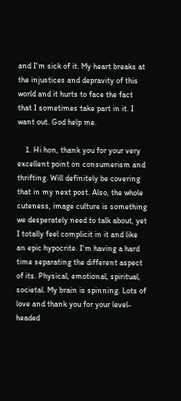and I'm sick of it. My heart breaks at the injustices and depravity of this world and it hurts to face the fact that I sometimes take part in it. I want out. God help me.

    1. Hi hon, thank you for your very excellent point on consumerism and thrifting. Will definitely be covering that in my next post. Also, the whole cuteness, image culture is something we desperately need to talk about, yet I totally feel complicit in it and like an epic hypocrite. I'm having a hard time separating the different aspect of its. Physical, emotional, spiritual, societal. My brain is spinning. Lots of love and thank you for your level-headed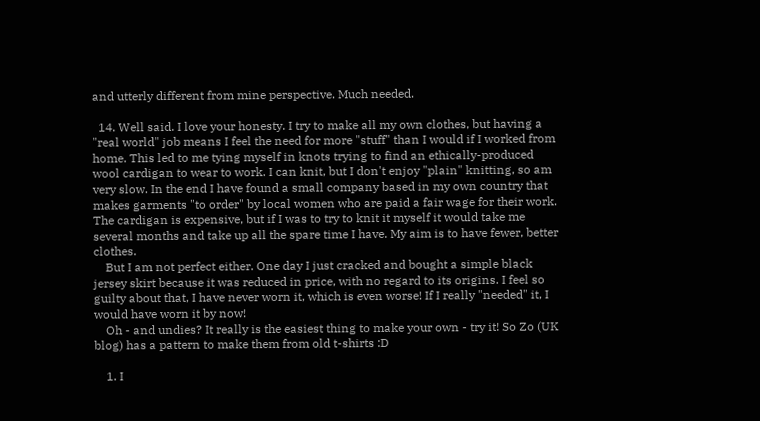and utterly different from mine perspective. Much needed.

  14. Well said. I love your honesty. I try to make all my own clothes, but having a "real world" job means I feel the need for more "stuff" than I would if I worked from home. This led to me tying myself in knots trying to find an ethically-produced wool cardigan to wear to work. I can knit, but I don't enjoy "plain" knitting, so am very slow. In the end I have found a small company based in my own country that makes garments "to order" by local women who are paid a fair wage for their work. The cardigan is expensive, but if I was to try to knit it myself it would take me several months and take up all the spare time I have. My aim is to have fewer, better clothes.
    But I am not perfect either. One day I just cracked and bought a simple black jersey skirt because it was reduced in price, with no regard to its origins. I feel so guilty about that, I have never worn it, which is even worse! If I really "needed" it, I would have worn it by now!
    Oh - and undies? It really is the easiest thing to make your own - try it! So Zo (UK blog) has a pattern to make them from old t-shirts :D

    1. I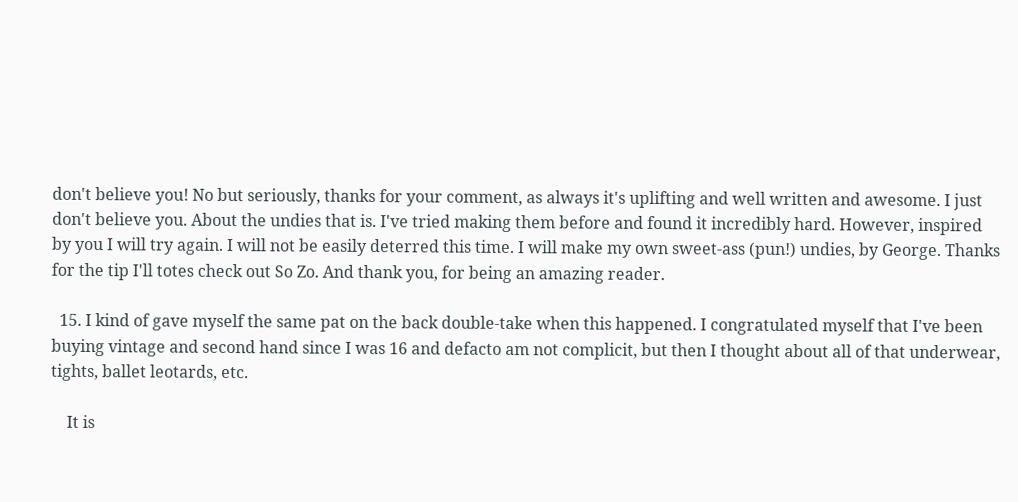don't believe you! No but seriously, thanks for your comment, as always it's uplifting and well written and awesome. I just don't believe you. About the undies that is. I've tried making them before and found it incredibly hard. However, inspired by you I will try again. I will not be easily deterred this time. I will make my own sweet-ass (pun!) undies, by George. Thanks for the tip I'll totes check out So Zo. And thank you, for being an amazing reader.

  15. I kind of gave myself the same pat on the back double-take when this happened. I congratulated myself that I've been buying vintage and second hand since I was 16 and defacto am not complicit, but then I thought about all of that underwear, tights, ballet leotards, etc.

    It is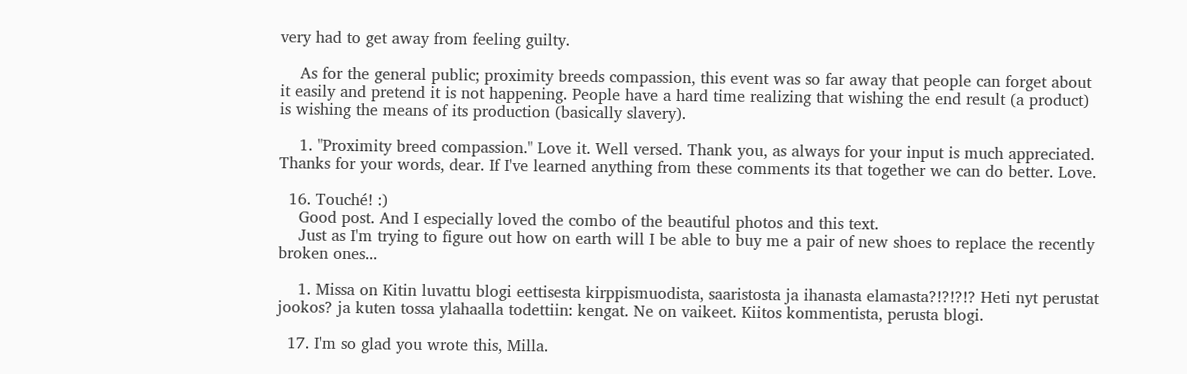very had to get away from feeling guilty.

    As for the general public; proximity breeds compassion, this event was so far away that people can forget about it easily and pretend it is not happening. People have a hard time realizing that wishing the end result (a product) is wishing the means of its production (basically slavery).

    1. "Proximity breed compassion." Love it. Well versed. Thank you, as always for your input is much appreciated. Thanks for your words, dear. If I've learned anything from these comments its that together we can do better. Love.

  16. Touché! :)
    Good post. And I especially loved the combo of the beautiful photos and this text.
    Just as I'm trying to figure out how on earth will I be able to buy me a pair of new shoes to replace the recently broken ones...

    1. Missa on Kitin luvattu blogi eettisesta kirppismuodista, saaristosta ja ihanasta elamasta?!?!?!? Heti nyt perustat jookos? ja kuten tossa ylahaalla todettiin: kengat. Ne on vaikeet. Kiitos kommentista, perusta blogi.

  17. I'm so glad you wrote this, Milla.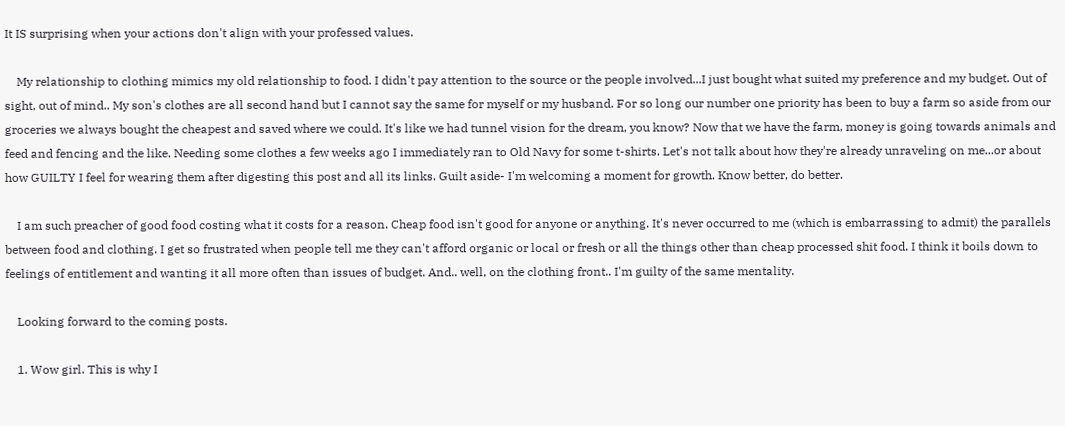It IS surprising when your actions don't align with your professed values.

    My relationship to clothing mimics my old relationship to food. I didn't pay attention to the source or the people involved...I just bought what suited my preference and my budget. Out of sight, out of mind.. My son's clothes are all second hand but I cannot say the same for myself or my husband. For so long our number one priority has been to buy a farm so aside from our groceries we always bought the cheapest and saved where we could. It's like we had tunnel vision for the dream, you know? Now that we have the farm, money is going towards animals and feed and fencing and the like. Needing some clothes a few weeks ago I immediately ran to Old Navy for some t-shirts. Let's not talk about how they're already unraveling on me...or about how GUILTY I feel for wearing them after digesting this post and all its links. Guilt aside- I'm welcoming a moment for growth. Know better, do better.

    I am such preacher of good food costing what it costs for a reason. Cheap food isn't good for anyone or anything. It's never occurred to me (which is embarrassing to admit) the parallels between food and clothing. I get so frustrated when people tell me they can't afford organic or local or fresh or all the things other than cheap processed shit food. I think it boils down to feelings of entitlement and wanting it all more often than issues of budget. And.. well, on the clothing front.. I'm guilty of the same mentality.

    Looking forward to the coming posts.

    1. Wow girl. This is why I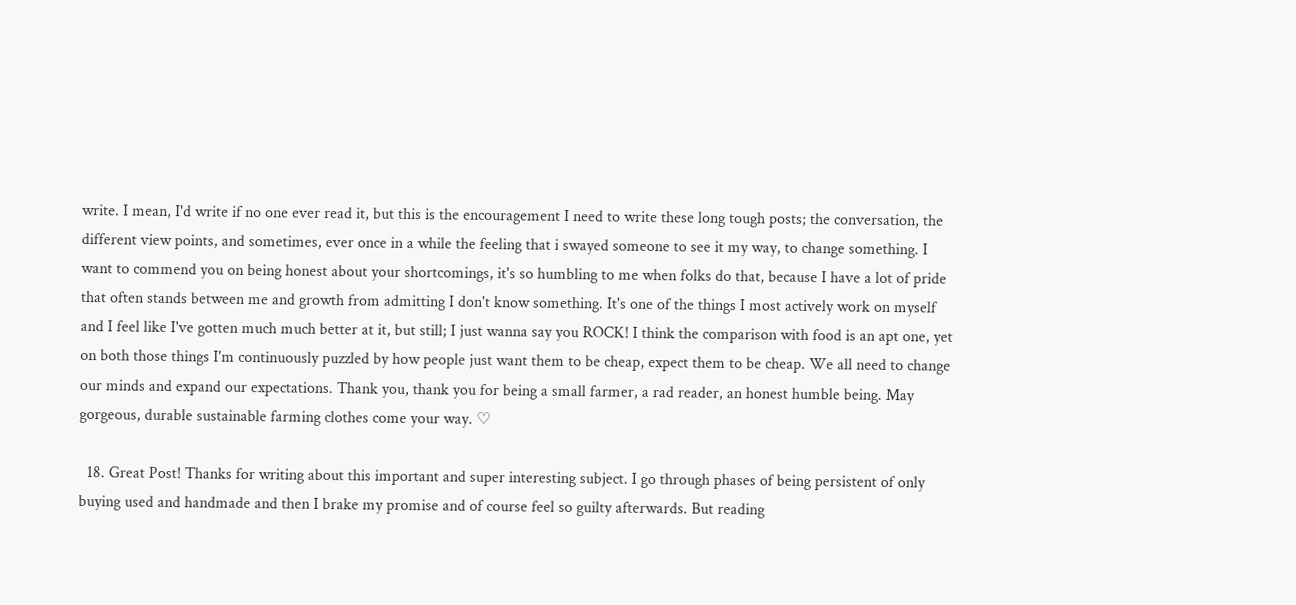write. I mean, I'd write if no one ever read it, but this is the encouragement I need to write these long tough posts; the conversation, the different view points, and sometimes, ever once in a while the feeling that i swayed someone to see it my way, to change something. I want to commend you on being honest about your shortcomings, it's so humbling to me when folks do that, because I have a lot of pride that often stands between me and growth from admitting I don't know something. It's one of the things I most actively work on myself and I feel like I've gotten much much better at it, but still; I just wanna say you ROCK! I think the comparison with food is an apt one, yet on both those things I'm continuously puzzled by how people just want them to be cheap, expect them to be cheap. We all need to change our minds and expand our expectations. Thank you, thank you for being a small farmer, a rad reader, an honest humble being. May gorgeous, durable sustainable farming clothes come your way. ♡

  18. Great Post! Thanks for writing about this important and super interesting subject. I go through phases of being persistent of only buying used and handmade and then I brake my promise and of course feel so guilty afterwards. But reading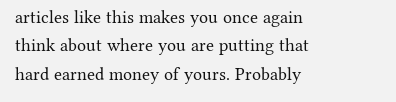articles like this makes you once again think about where you are putting that hard earned money of yours. Probably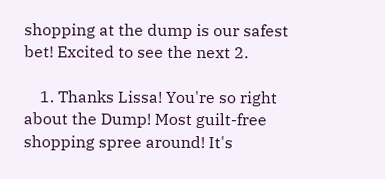shopping at the dump is our safest bet! Excited to see the next 2.

    1. Thanks Lissa! You're so right about the Dump! Most guilt-free shopping spree around! It's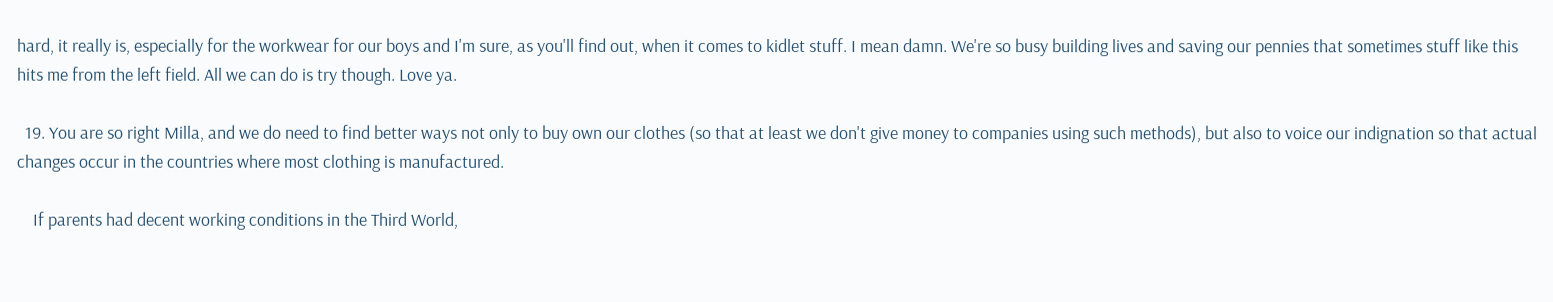hard, it really is, especially for the workwear for our boys and I'm sure, as you'll find out, when it comes to kidlet stuff. I mean damn. We're so busy building lives and saving our pennies that sometimes stuff like this hits me from the left field. All we can do is try though. Love ya.

  19. You are so right Milla, and we do need to find better ways not only to buy own our clothes (so that at least we don't give money to companies using such methods), but also to voice our indignation so that actual changes occur in the countries where most clothing is manufactured.

    If parents had decent working conditions in the Third World,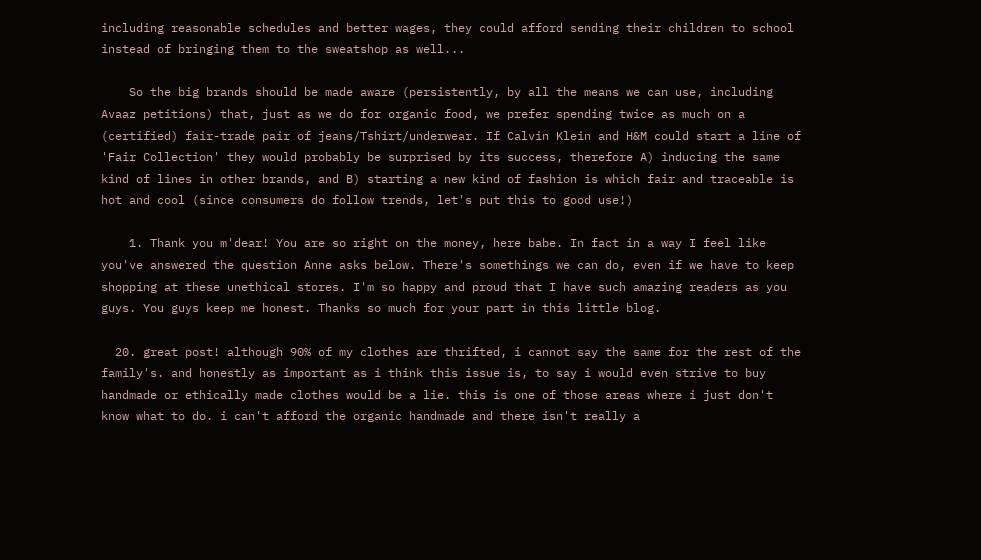including reasonable schedules and better wages, they could afford sending their children to school instead of bringing them to the sweatshop as well...

    So the big brands should be made aware (persistently, by all the means we can use, including Avaaz petitions) that, just as we do for organic food, we prefer spending twice as much on a (certified) fair-trade pair of jeans/Tshirt/underwear. If Calvin Klein and H&M could start a line of 'Fair Collection' they would probably be surprised by its success, therefore A) inducing the same kind of lines in other brands, and B) starting a new kind of fashion is which fair and traceable is hot and cool (since consumers do follow trends, let's put this to good use!)

    1. Thank you m'dear! You are so right on the money, here babe. In fact in a way I feel like you've answered the question Anne asks below. There's somethings we can do, even if we have to keep shopping at these unethical stores. I'm so happy and proud that I have such amazing readers as you guys. You guys keep me honest. Thanks so much for your part in this little blog.

  20. great post! although 90% of my clothes are thrifted, i cannot say the same for the rest of the family's. and honestly as important as i think this issue is, to say i would even strive to buy handmade or ethically made clothes would be a lie. this is one of those areas where i just don't know what to do. i can't afford the organic handmade and there isn't really a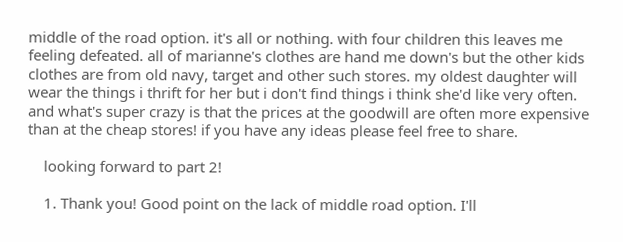middle of the road option. it's all or nothing. with four children this leaves me feeling defeated. all of marianne's clothes are hand me down's but the other kids clothes are from old navy, target and other such stores. my oldest daughter will wear the things i thrift for her but i don't find things i think she'd like very often. and what's super crazy is that the prices at the goodwill are often more expensive than at the cheap stores! if you have any ideas please feel free to share.

    looking forward to part 2!

    1. Thank you! Good point on the lack of middle road option. I'll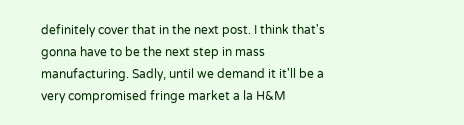definitely cover that in the next post. I think that's gonna have to be the next step in mass manufacturing. Sadly, until we demand it it'll be a very compromised fringe market a la H&M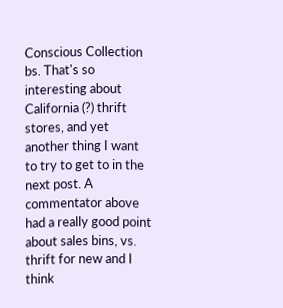Conscious Collection bs. That's so interesting about California (?) thrift stores, and yet another thing I want to try to get to in the next post. A commentator above had a really good point about sales bins, vs. thrift for new and I think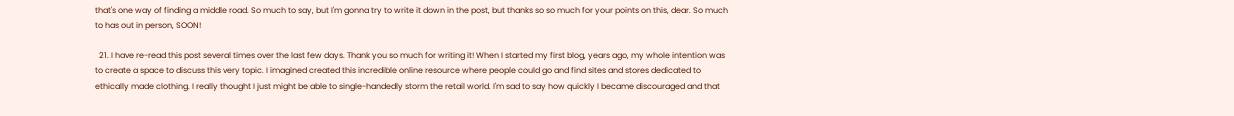that's one way of finding a middle road. So much to say, but I'm gonna try to write it down in the post, but thanks so so much for your points on this, dear. So much to has out in person, SOON!

  21. I have re-read this post several times over the last few days. Thank you so much for writing it! When I started my first blog, years ago, my whole intention was to create a space to discuss this very topic. I imagined created this incredible online resource where people could go and find sites and stores dedicated to ethically made clothing. I really thought I just might be able to single-handedly storm the retail world. I'm sad to say how quickly I became discouraged and that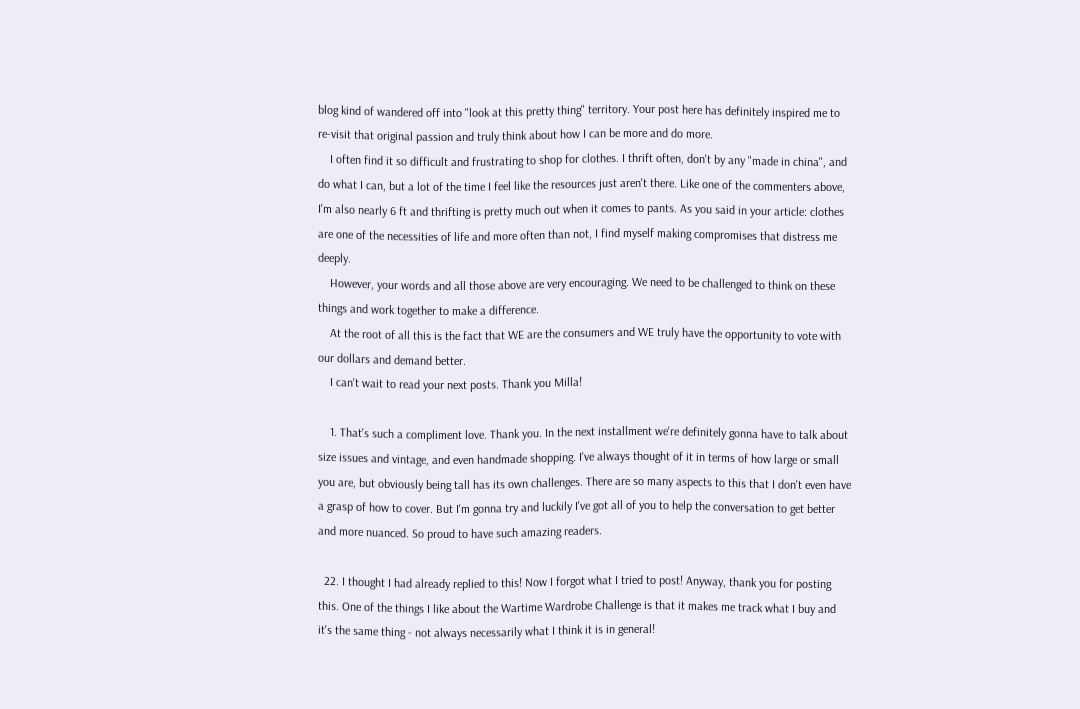blog kind of wandered off into "look at this pretty thing" territory. Your post here has definitely inspired me to re-visit that original passion and truly think about how I can be more and do more.
    I often find it so difficult and frustrating to shop for clothes. I thrift often, don't by any "made in china", and do what I can, but a lot of the time I feel like the resources just aren't there. Like one of the commenters above, I'm also nearly 6 ft and thrifting is pretty much out when it comes to pants. As you said in your article: clothes are one of the necessities of life and more often than not, I find myself making compromises that distress me deeply.
    However, your words and all those above are very encouraging. We need to be challenged to think on these things and work together to make a difference.
    At the root of all this is the fact that WE are the consumers and WE truly have the opportunity to vote with our dollars and demand better.
    I can't wait to read your next posts. Thank you Milla!

    1. That's such a compliment love. Thank you. In the next installment we're definitely gonna have to talk about size issues and vintage, and even handmade shopping. I've always thought of it in terms of how large or small you are, but obviously being tall has its own challenges. There are so many aspects to this that I don't even have a grasp of how to cover. But I'm gonna try and luckily I've got all of you to help the conversation to get better and more nuanced. So proud to have such amazing readers.

  22. I thought I had already replied to this! Now I forgot what I tried to post! Anyway, thank you for posting this. One of the things I like about the Wartime Wardrobe Challenge is that it makes me track what I buy and it's the same thing - not always necessarily what I think it is in general!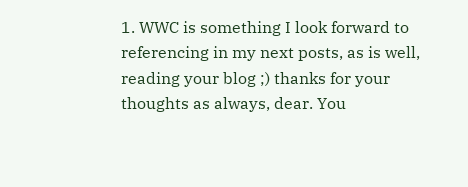1. WWC is something I look forward to referencing in my next posts, as is well, reading your blog ;) thanks for your thoughts as always, dear. You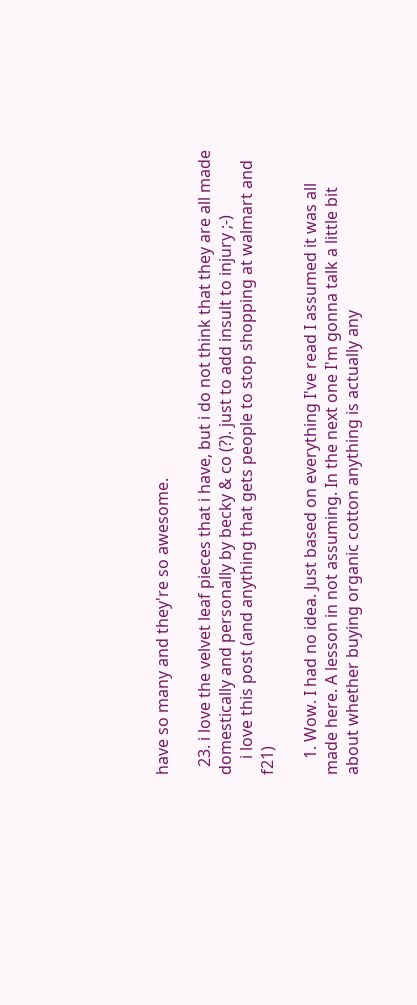have so many and they're so awesome.

  23. i love the velvet leaf pieces that i have, but i do not think that they are all made domestically and personally by becky & co (?). just to add insult to injury ;-)
    i love this post (and anything that gets people to stop shopping at walmart and f21)

    1. Wow. I had no idea. Just based on everything I've read I assumed it was all made here. A lesson in not assuming. In the next one I'm gonna talk a little bit about whether buying organic cotton anything is actually any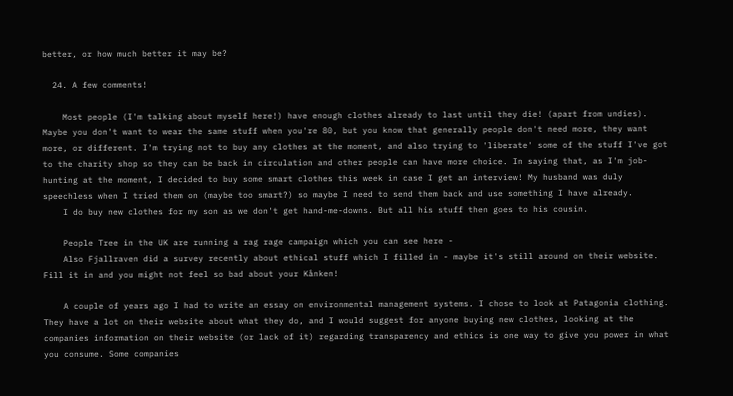better, or how much better it may be?

  24. A few comments!

    Most people (I'm talking about myself here!) have enough clothes already to last until they die! (apart from undies). Maybe you don't want to wear the same stuff when you're 80, but you know that generally people don't need more, they want more, or different. I'm trying not to buy any clothes at the moment, and also trying to 'liberate' some of the stuff I've got to the charity shop so they can be back in circulation and other people can have more choice. In saying that, as I'm job-hunting at the moment, I decided to buy some smart clothes this week in case I get an interview! My husband was duly speechless when I tried them on (maybe too smart?) so maybe I need to send them back and use something I have already.
    I do buy new clothes for my son as we don't get hand-me-downs. But all his stuff then goes to his cousin.

    People Tree in the UK are running a rag rage campaign which you can see here -
    Also Fjallraven did a survey recently about ethical stuff which I filled in - maybe it's still around on their website. Fill it in and you might not feel so bad about your Kånken!

    A couple of years ago I had to write an essay on environmental management systems. I chose to look at Patagonia clothing. They have a lot on their website about what they do, and I would suggest for anyone buying new clothes, looking at the companies information on their website (or lack of it) regarding transparency and ethics is one way to give you power in what you consume. Some companies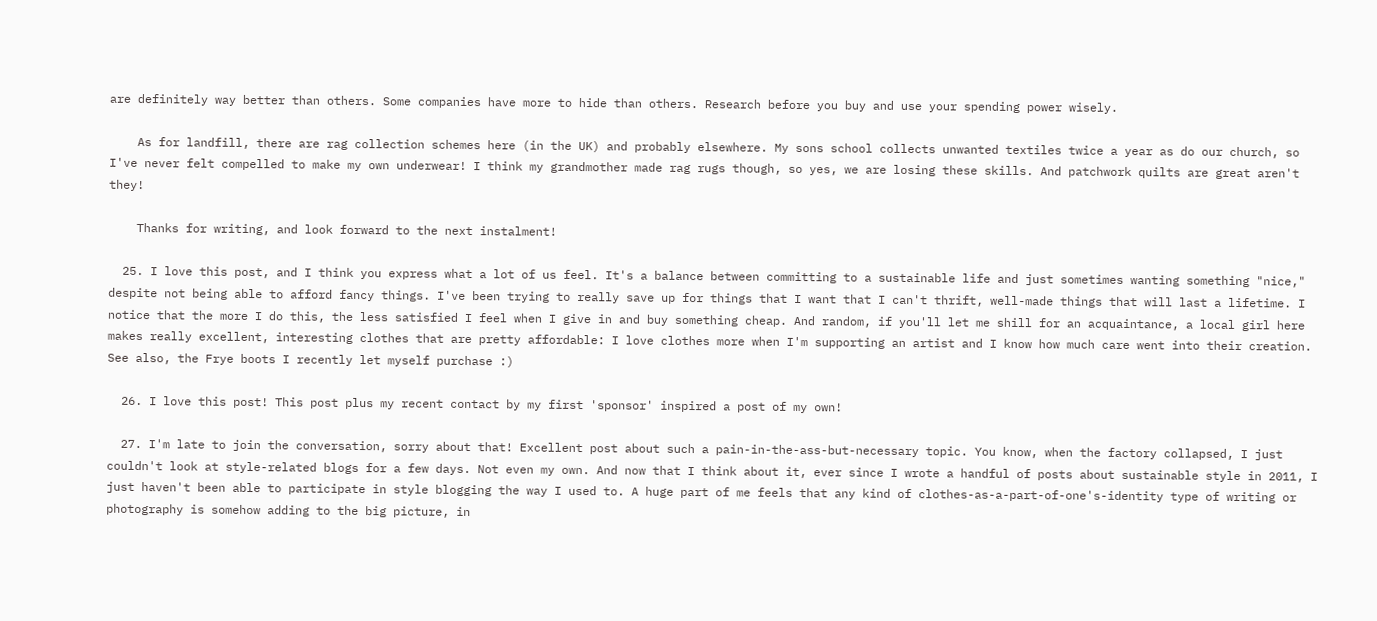are definitely way better than others. Some companies have more to hide than others. Research before you buy and use your spending power wisely.

    As for landfill, there are rag collection schemes here (in the UK) and probably elsewhere. My sons school collects unwanted textiles twice a year as do our church, so I've never felt compelled to make my own underwear! I think my grandmother made rag rugs though, so yes, we are losing these skills. And patchwork quilts are great aren't they!

    Thanks for writing, and look forward to the next instalment!

  25. I love this post, and I think you express what a lot of us feel. It's a balance between committing to a sustainable life and just sometimes wanting something "nice," despite not being able to afford fancy things. I've been trying to really save up for things that I want that I can't thrift, well-made things that will last a lifetime. I notice that the more I do this, the less satisfied I feel when I give in and buy something cheap. And random, if you'll let me shill for an acquaintance, a local girl here makes really excellent, interesting clothes that are pretty affordable: I love clothes more when I'm supporting an artist and I know how much care went into their creation. See also, the Frye boots I recently let myself purchase :)

  26. I love this post! This post plus my recent contact by my first 'sponsor' inspired a post of my own!

  27. I'm late to join the conversation, sorry about that! Excellent post about such a pain-in-the-ass-but-necessary topic. You know, when the factory collapsed, I just couldn't look at style-related blogs for a few days. Not even my own. And now that I think about it, ever since I wrote a handful of posts about sustainable style in 2011, I just haven't been able to participate in style blogging the way I used to. A huge part of me feels that any kind of clothes-as-a-part-of-one's-identity type of writing or photography is somehow adding to the big picture, in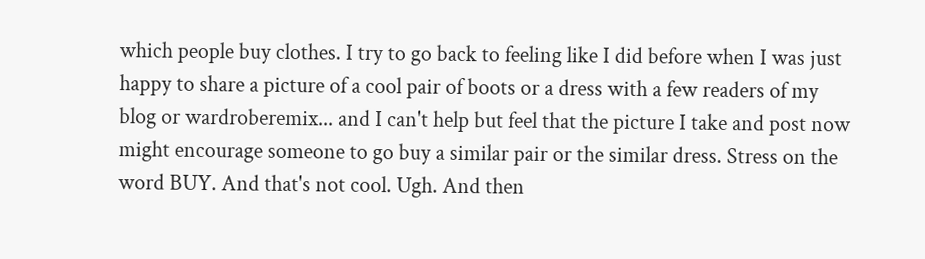which people buy clothes. I try to go back to feeling like I did before when I was just happy to share a picture of a cool pair of boots or a dress with a few readers of my blog or wardroberemix... and I can't help but feel that the picture I take and post now might encourage someone to go buy a similar pair or the similar dress. Stress on the word BUY. And that's not cool. Ugh. And then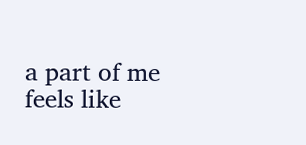a part of me feels like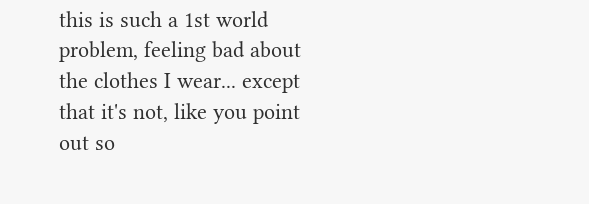this is such a 1st world problem, feeling bad about the clothes I wear... except that it's not, like you point out so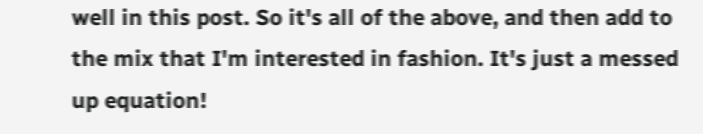well in this post. So it's all of the above, and then add to the mix that I'm interested in fashion. It's just a messed up equation!